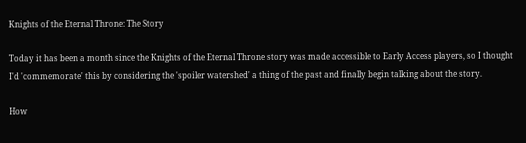Knights of the Eternal Throne: The Story

Today it has been a month since the Knights of the Eternal Throne story was made accessible to Early Access players, so I thought I'd 'commemorate' this by considering the 'spoiler watershed' a thing of the past and finally begin talking about the story.

How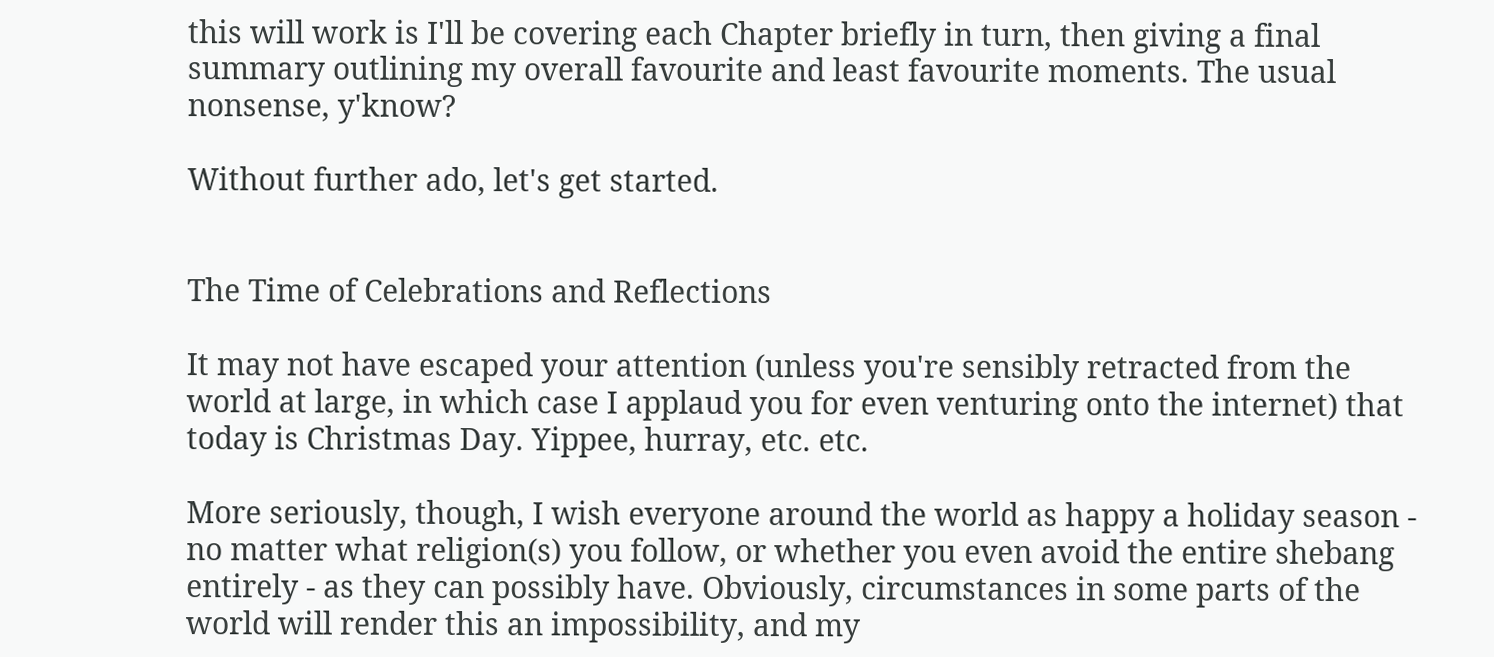this will work is I'll be covering each Chapter briefly in turn, then giving a final summary outlining my overall favourite and least favourite moments. The usual nonsense, y'know?

Without further ado, let's get started.


The Time of Celebrations and Reflections

It may not have escaped your attention (unless you're sensibly retracted from the world at large, in which case I applaud you for even venturing onto the internet) that today is Christmas Day. Yippee, hurray, etc. etc.

More seriously, though, I wish everyone around the world as happy a holiday season - no matter what religion(s) you follow, or whether you even avoid the entire shebang entirely - as they can possibly have. Obviously, circumstances in some parts of the world will render this an impossibility, and my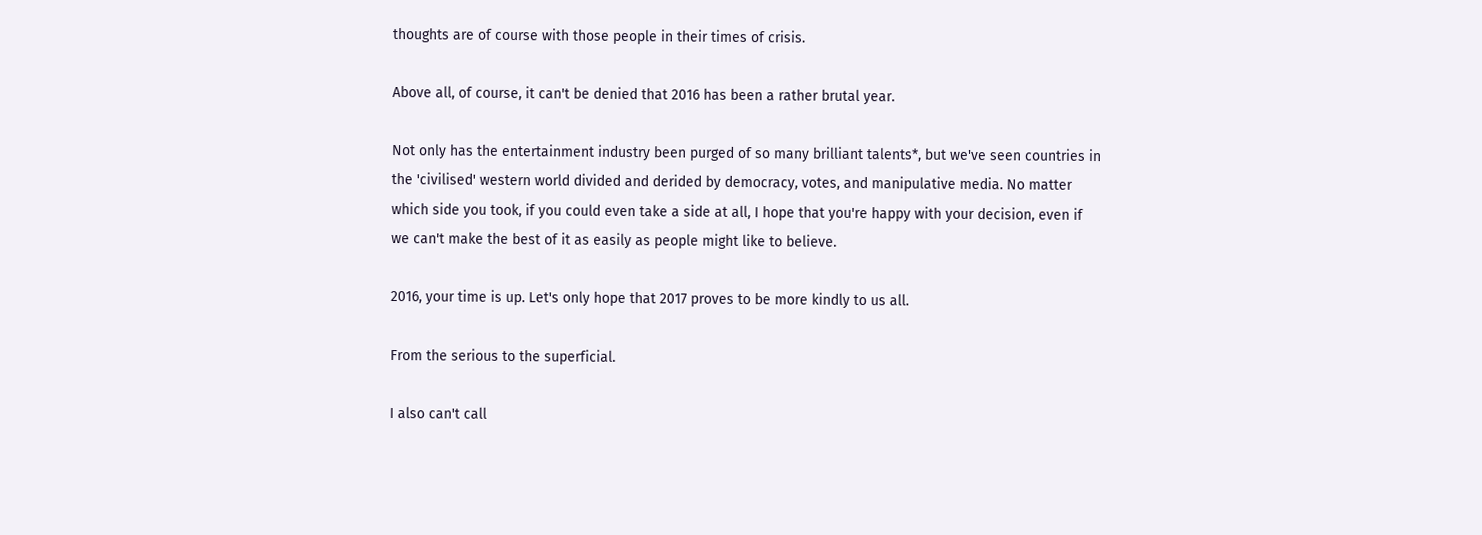thoughts are of course with those people in their times of crisis.

Above all, of course, it can't be denied that 2016 has been a rather brutal year.

Not only has the entertainment industry been purged of so many brilliant talents*, but we've seen countries in the 'civilised' western world divided and derided by democracy, votes, and manipulative media. No matter which side you took, if you could even take a side at all, I hope that you're happy with your decision, even if we can't make the best of it as easily as people might like to believe.

2016, your time is up. Let's only hope that 2017 proves to be more kindly to us all.

From the serious to the superficial.

I also can't call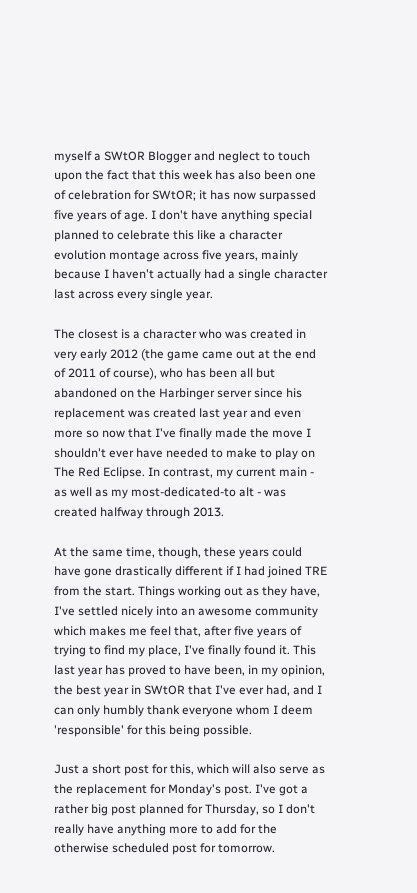myself a SWtOR Blogger and neglect to touch upon the fact that this week has also been one of celebration for SWtOR; it has now surpassed five years of age. I don't have anything special planned to celebrate this like a character evolution montage across five years, mainly because I haven't actually had a single character last across every single year.

The closest is a character who was created in very early 2012 (the game came out at the end of 2011 of course), who has been all but abandoned on the Harbinger server since his replacement was created last year and even more so now that I've finally made the move I shouldn't ever have needed to make to play on The Red Eclipse. In contrast, my current main - as well as my most-dedicated-to alt - was created halfway through 2013.

At the same time, though, these years could have gone drastically different if I had joined TRE from the start. Things working out as they have, I've settled nicely into an awesome community which makes me feel that, after five years of trying to find my place, I've finally found it. This last year has proved to have been, in my opinion, the best year in SWtOR that I've ever had, and I can only humbly thank everyone whom I deem 'responsible' for this being possible.

Just a short post for this, which will also serve as the replacement for Monday's post. I've got a rather big post planned for Thursday, so I don't really have anything more to add for the otherwise scheduled post for tomorrow.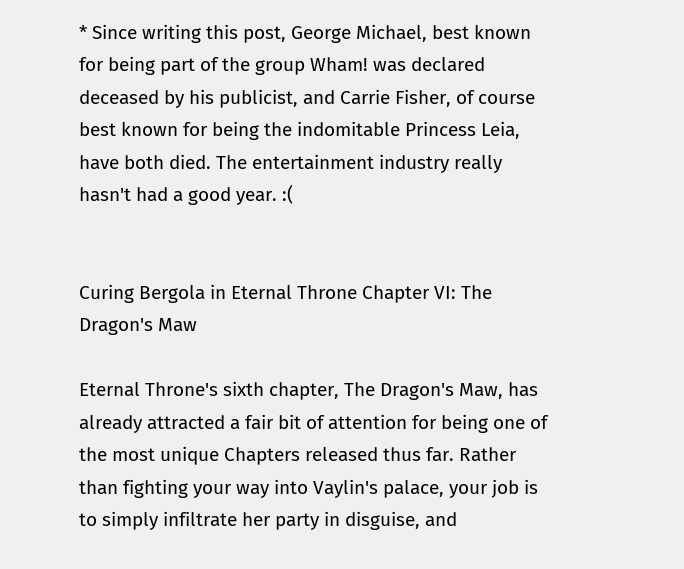* Since writing this post, George Michael, best known for being part of the group Wham! was declared deceased by his publicist, and Carrie Fisher, of course best known for being the indomitable Princess Leia, have both died. The entertainment industry really hasn't had a good year. :(


Curing Bergola in Eternal Throne Chapter VI: The Dragon's Maw

Eternal Throne's sixth chapter, The Dragon's Maw, has already attracted a fair bit of attention for being one of the most unique Chapters released thus far. Rather than fighting your way into Vaylin's palace, your job is to simply infiltrate her party in disguise, and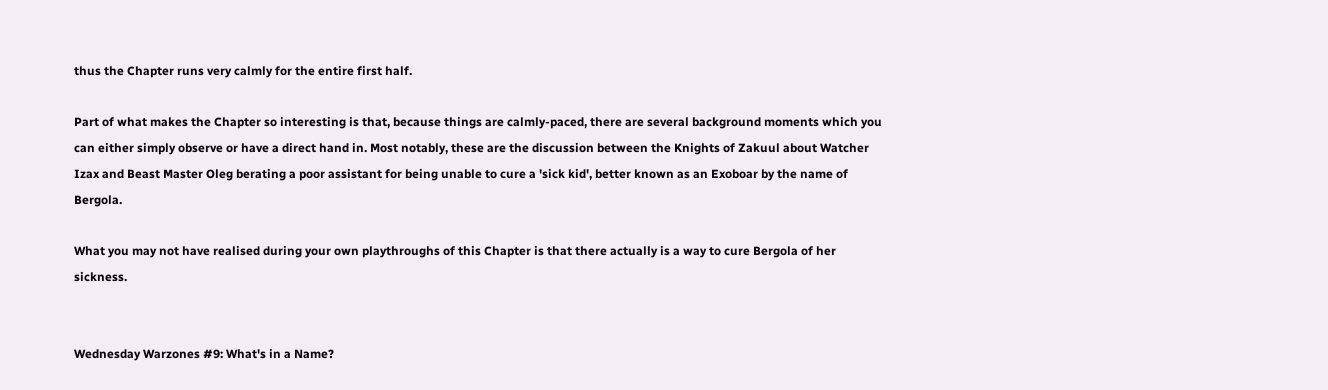thus the Chapter runs very calmly for the entire first half.

Part of what makes the Chapter so interesting is that, because things are calmly-paced, there are several background moments which you can either simply observe or have a direct hand in. Most notably, these are the discussion between the Knights of Zakuul about Watcher Izax and Beast Master Oleg berating a poor assistant for being unable to cure a 'sick kid', better known as an Exoboar by the name of Bergola.

What you may not have realised during your own playthroughs of this Chapter is that there actually is a way to cure Bergola of her sickness.


Wednesday Warzones #9: What's in a Name?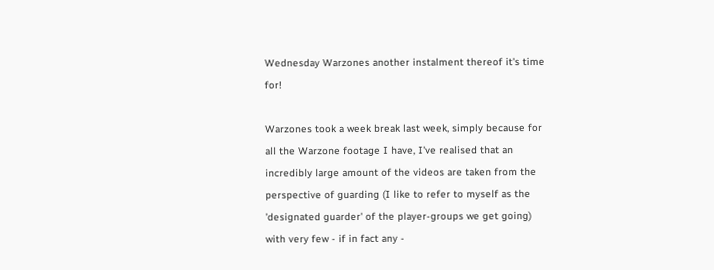Wednesday Warzones another instalment thereof it's time for!

Warzones took a week break last week, simply because for all the Warzone footage I have, I've realised that an incredibly large amount of the videos are taken from the perspective of guarding (I like to refer to myself as the 'designated guarder' of the player-groups we get going) with very few - if in fact any -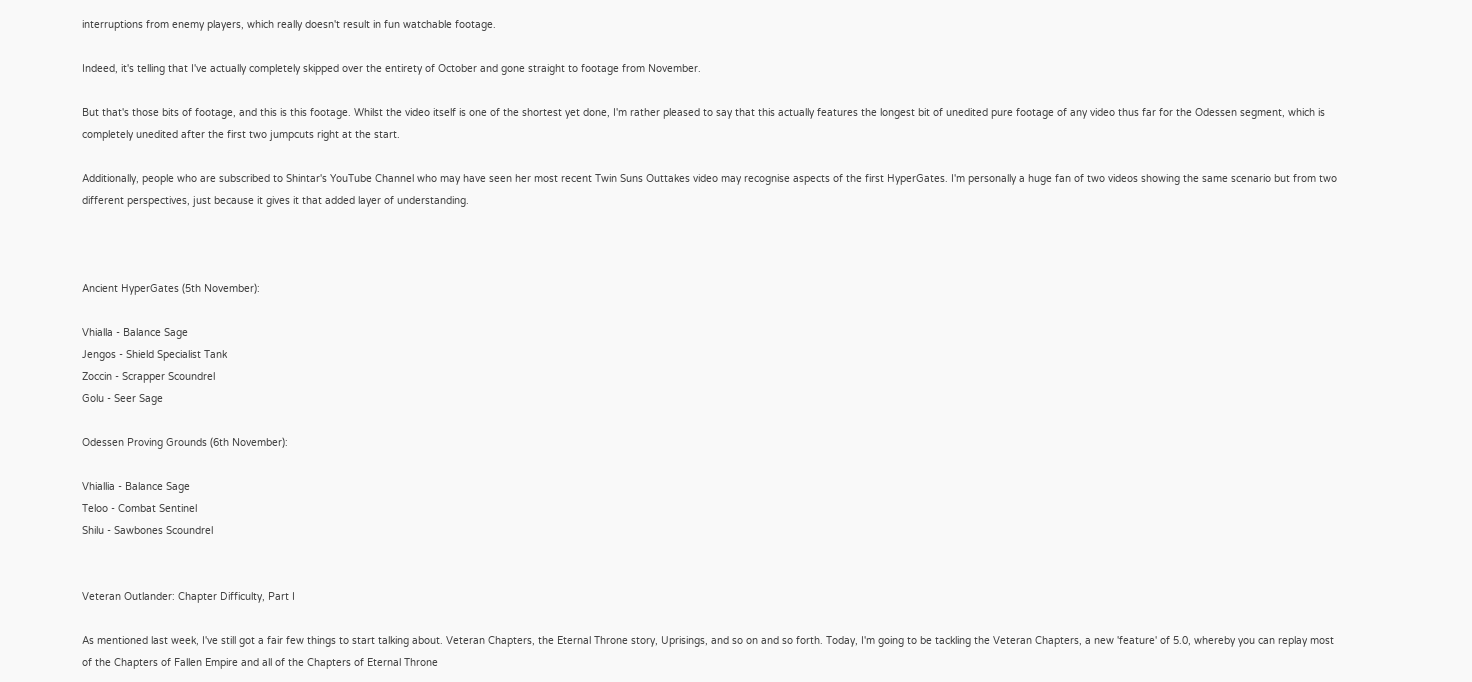interruptions from enemy players, which really doesn't result in fun watchable footage.

Indeed, it's telling that I've actually completely skipped over the entirety of October and gone straight to footage from November.

But that's those bits of footage, and this is this footage. Whilst the video itself is one of the shortest yet done, I'm rather pleased to say that this actually features the longest bit of unedited pure footage of any video thus far for the Odessen segment, which is completely unedited after the first two jumpcuts right at the start.

Additionally, people who are subscribed to Shintar's YouTube Channel who may have seen her most recent Twin Suns Outtakes video may recognise aspects of the first HyperGates. I'm personally a huge fan of two videos showing the same scenario but from two different perspectives, just because it gives it that added layer of understanding.



Ancient HyperGates (5th November):

Vhialla - Balance Sage
Jengos - Shield Specialist Tank
Zoccin - Scrapper Scoundrel
Golu - Seer Sage

Odessen Proving Grounds (6th November):

Vhiallia - Balance Sage
Teloo - Combat Sentinel
Shilu - Sawbones Scoundrel


Veteran Outlander: Chapter Difficulty, Part I

As mentioned last week, I've still got a fair few things to start talking about. Veteran Chapters, the Eternal Throne story, Uprisings, and so on and so forth. Today, I'm going to be tackling the Veteran Chapters, a new 'feature' of 5.0, whereby you can replay most of the Chapters of Fallen Empire and all of the Chapters of Eternal Throne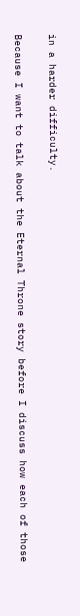in a harder difficulty.

Because I want to talk about the Eternal Throne story before I discuss how each of those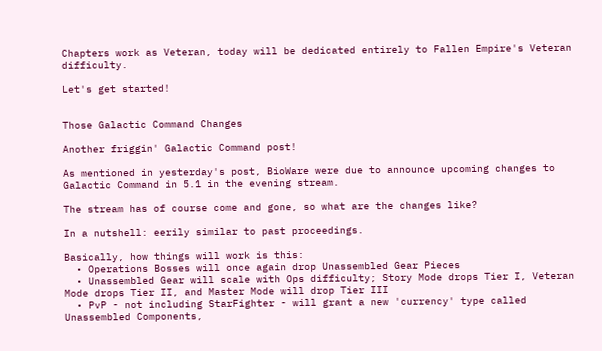Chapters work as Veteran, today will be dedicated entirely to Fallen Empire's Veteran difficulty.

Let's get started!


Those Galactic Command Changes

Another friggin' Galactic Command post!

As mentioned in yesterday's post, BioWare were due to announce upcoming changes to Galactic Command in 5.1 in the evening stream.

The stream has of course come and gone, so what are the changes like?

In a nutshell: eerily similar to past proceedings.

Basically, how things will work is this:
  • Operations Bosses will once again drop Unassembled Gear Pieces
  • Unassembled Gear will scale with Ops difficulty; Story Mode drops Tier I, Veteran Mode drops Tier II, and Master Mode will drop Tier III
  • PvP - not including StarFighter - will grant a new 'currency' type called Unassembled Components,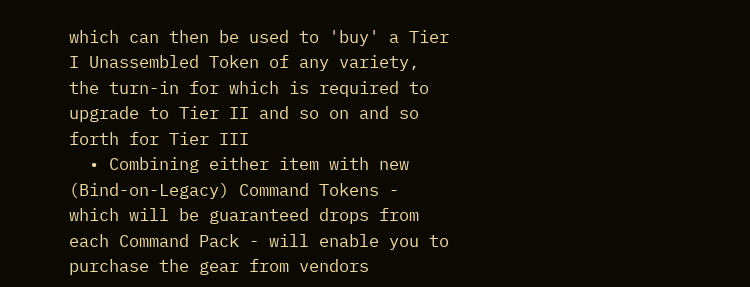which can then be used to 'buy' a Tier I Unassembled Token of any variety, the turn-in for which is required to upgrade to Tier II and so on and so forth for Tier III
  • Combining either item with new (Bind-on-Legacy) Command Tokens - which will be guaranteed drops from each Command Pack - will enable you to purchase the gear from vendors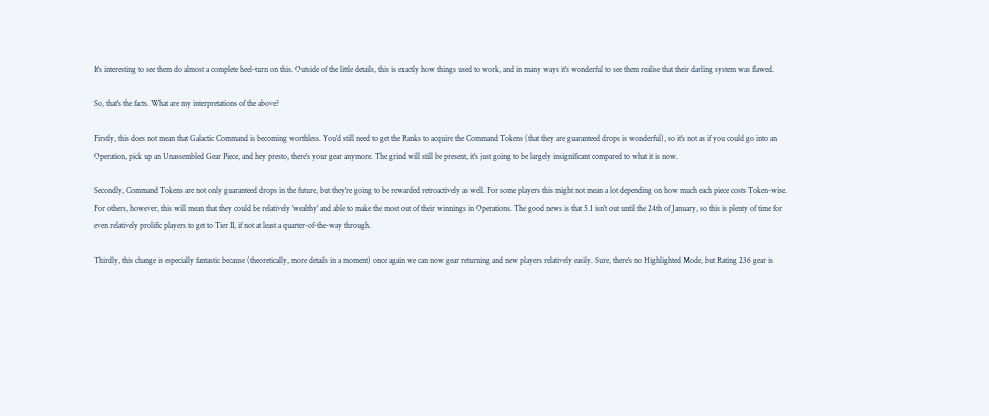It's interesting to see them do almost a complete heel-turn on this. Outside of the little details, this is exactly how things used to work, and in many ways it's wonderful to see them realise that their darling system was flawed.

So, that's the facts. What are my interpretations of the above?

Firstly, this does not mean that Galactic Command is becoming worthless. You'd still need to get the Ranks to acquire the Command Tokens (that they are guaranteed drops is wonderful), so it's not as if you could go into an Operation, pick up an Unassembled Gear Piece, and hey presto, there's your gear anymore. The grind will still be present, it's just going to be largely insignificant compared to what it is now.

Secondly, Command Tokens are not only guaranteed drops in the future, but they're going to be rewarded retroactively as well. For some players this might not mean a lot depending on how much each piece costs Token-wise. For others, however, this will mean that they could be relatively 'wealthy' and able to make the most out of their winnings in Operations. The good news is that 5.1 isn't out until the 24th of January, so this is plenty of time for even relatively prolific players to get to Tier II, if not at least a quarter-of-the-way through.

Thirdly, this change is especially fantastic because (theoretically, more details in a moment) once again we can now gear returning and new players relatively easily. Sure, there's no Highlighted Mode, but Rating 236 gear is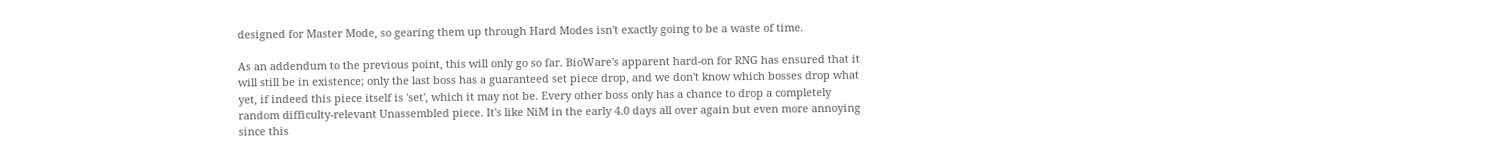designed for Master Mode, so gearing them up through Hard Modes isn't exactly going to be a waste of time.

As an addendum to the previous point, this will only go so far. BioWare's apparent hard-on for RNG has ensured that it will still be in existence; only the last boss has a guaranteed set piece drop, and we don't know which bosses drop what yet, if indeed this piece itself is 'set', which it may not be. Every other boss only has a chance to drop a completely random difficulty-relevant Unassembled piece. It's like NiM in the early 4.0 days all over again but even more annoying since this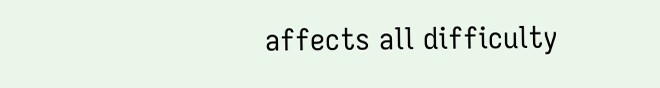affects all difficulty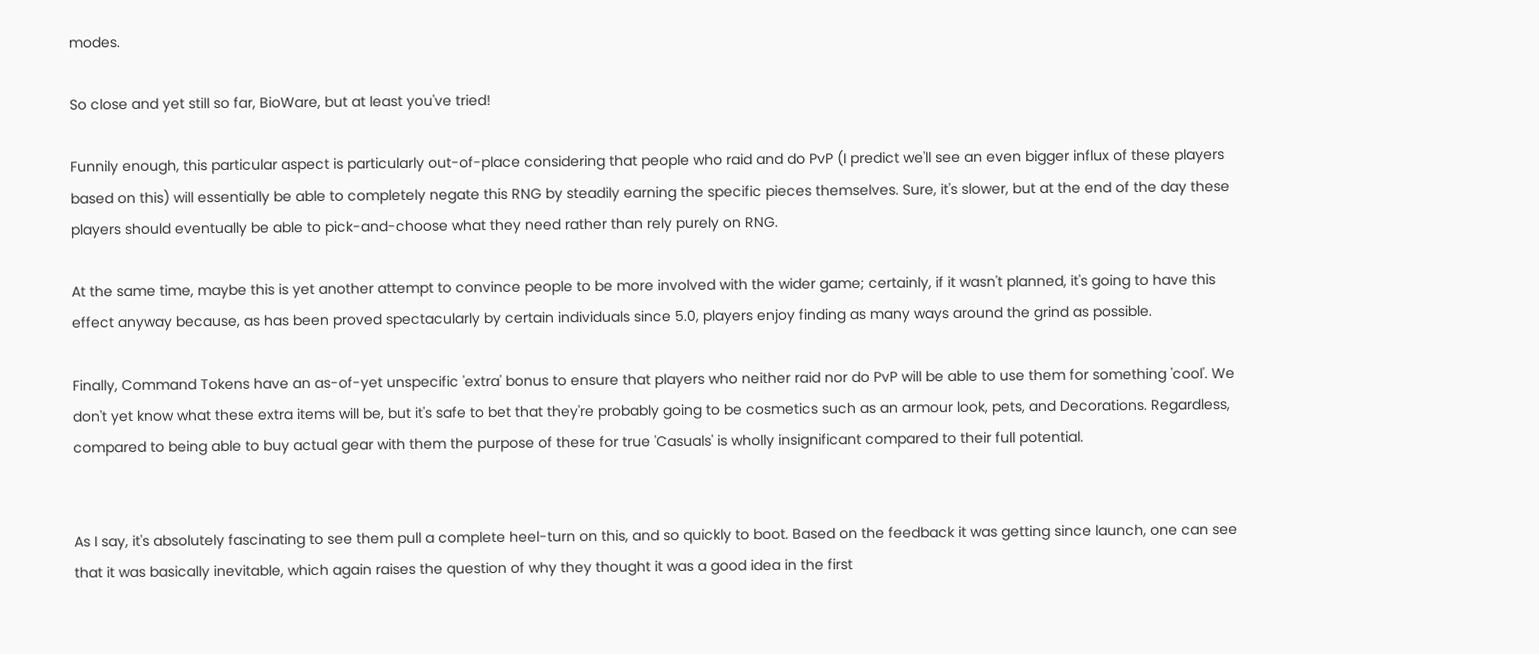modes.

So close and yet still so far, BioWare, but at least you've tried!

Funnily enough, this particular aspect is particularly out-of-place considering that people who raid and do PvP (I predict we'll see an even bigger influx of these players based on this) will essentially be able to completely negate this RNG by steadily earning the specific pieces themselves. Sure, it's slower, but at the end of the day these players should eventually be able to pick-and-choose what they need rather than rely purely on RNG.

At the same time, maybe this is yet another attempt to convince people to be more involved with the wider game; certainly, if it wasn't planned, it's going to have this effect anyway because, as has been proved spectacularly by certain individuals since 5.0, players enjoy finding as many ways around the grind as possible.

Finally, Command Tokens have an as-of-yet unspecific 'extra' bonus to ensure that players who neither raid nor do PvP will be able to use them for something 'cool'. We don't yet know what these extra items will be, but it's safe to bet that they're probably going to be cosmetics such as an armour look, pets, and Decorations. Regardless, compared to being able to buy actual gear with them the purpose of these for true 'Casuals' is wholly insignificant compared to their full potential.


As I say, it's absolutely fascinating to see them pull a complete heel-turn on this, and so quickly to boot. Based on the feedback it was getting since launch, one can see that it was basically inevitable, which again raises the question of why they thought it was a good idea in the first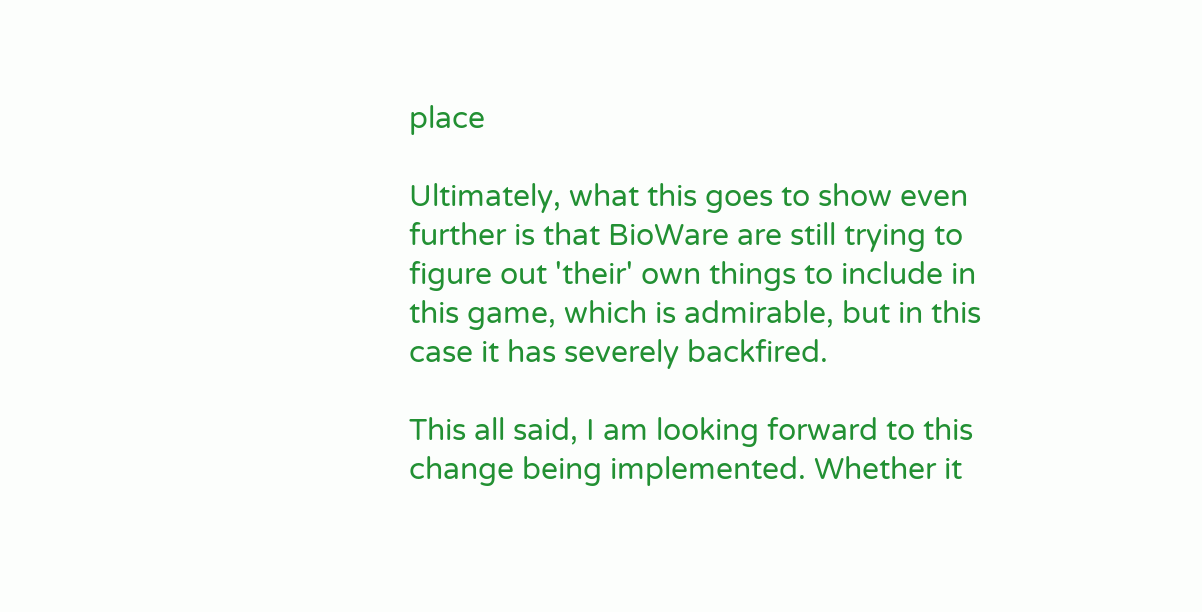place

Ultimately, what this goes to show even further is that BioWare are still trying to figure out 'their' own things to include in this game, which is admirable, but in this case it has severely backfired.

This all said, I am looking forward to this change being implemented. Whether it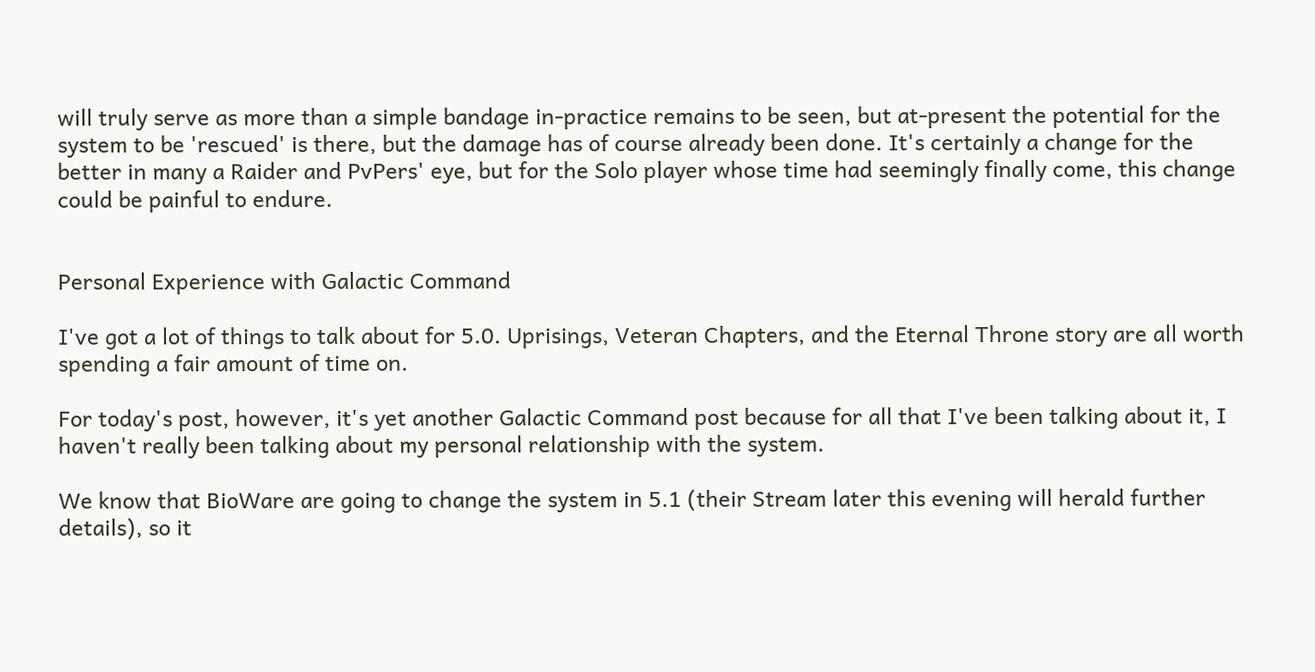will truly serve as more than a simple bandage in-practice remains to be seen, but at-present the potential for the system to be 'rescued' is there, but the damage has of course already been done. It's certainly a change for the better in many a Raider and PvPers' eye, but for the Solo player whose time had seemingly finally come, this change could be painful to endure.


Personal Experience with Galactic Command

I've got a lot of things to talk about for 5.0. Uprisings, Veteran Chapters, and the Eternal Throne story are all worth spending a fair amount of time on.

For today's post, however, it's yet another Galactic Command post because for all that I've been talking about it, I haven't really been talking about my personal relationship with the system.

We know that BioWare are going to change the system in 5.1 (their Stream later this evening will herald further details), so it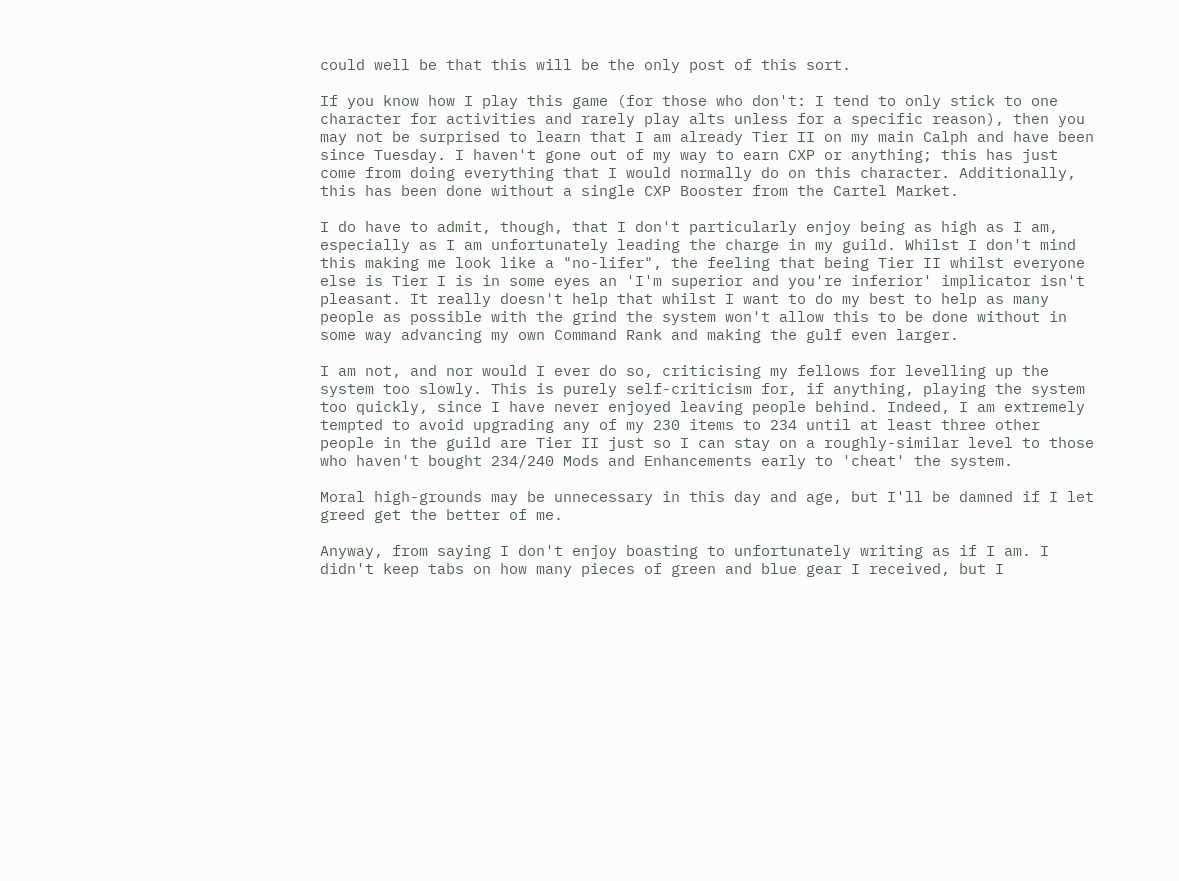could well be that this will be the only post of this sort.

If you know how I play this game (for those who don't: I tend to only stick to one character for activities and rarely play alts unless for a specific reason), then you may not be surprised to learn that I am already Tier II on my main Calph and have been since Tuesday. I haven't gone out of my way to earn CXP or anything; this has just come from doing everything that I would normally do on this character. Additionally, this has been done without a single CXP Booster from the Cartel Market.

I do have to admit, though, that I don't particularly enjoy being as high as I am, especially as I am unfortunately leading the charge in my guild. Whilst I don't mind this making me look like a "no-lifer", the feeling that being Tier II whilst everyone else is Tier I is in some eyes an 'I'm superior and you're inferior' implicator isn't pleasant. It really doesn't help that whilst I want to do my best to help as many people as possible with the grind the system won't allow this to be done without in some way advancing my own Command Rank and making the gulf even larger.

I am not, and nor would I ever do so, criticising my fellows for levelling up the system too slowly. This is purely self-criticism for, if anything, playing the system too quickly, since I have never enjoyed leaving people behind. Indeed, I am extremely tempted to avoid upgrading any of my 230 items to 234 until at least three other people in the guild are Tier II just so I can stay on a roughly-similar level to those who haven't bought 234/240 Mods and Enhancements early to 'cheat' the system.

Moral high-grounds may be unnecessary in this day and age, but I'll be damned if I let greed get the better of me.

Anyway, from saying I don't enjoy boasting to unfortunately writing as if I am. I didn't keep tabs on how many pieces of green and blue gear I received, but I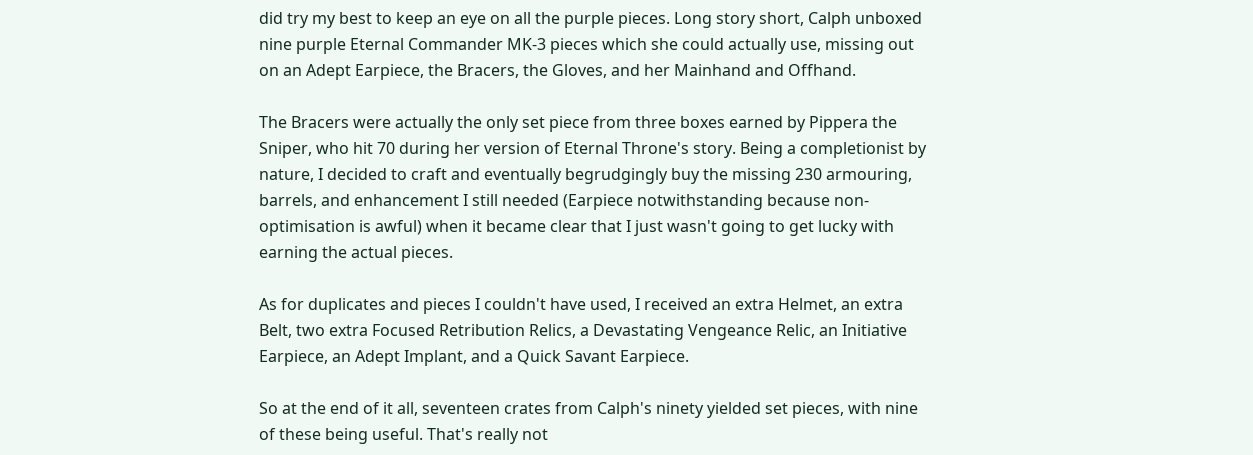did try my best to keep an eye on all the purple pieces. Long story short, Calph unboxed nine purple Eternal Commander MK-3 pieces which she could actually use, missing out on an Adept Earpiece, the Bracers, the Gloves, and her Mainhand and Offhand.

The Bracers were actually the only set piece from three boxes earned by Pippera the Sniper, who hit 70 during her version of Eternal Throne's story. Being a completionist by nature, I decided to craft and eventually begrudgingly buy the missing 230 armouring, barrels, and enhancement I still needed (Earpiece notwithstanding because non-optimisation is awful) when it became clear that I just wasn't going to get lucky with earning the actual pieces.

As for duplicates and pieces I couldn't have used, I received an extra Helmet, an extra Belt, two extra Focused Retribution Relics, a Devastating Vengeance Relic, an Initiative Earpiece, an Adept Implant, and a Quick Savant Earpiece.

So at the end of it all, seventeen crates from Calph's ninety yielded set pieces, with nine of these being useful. That's really not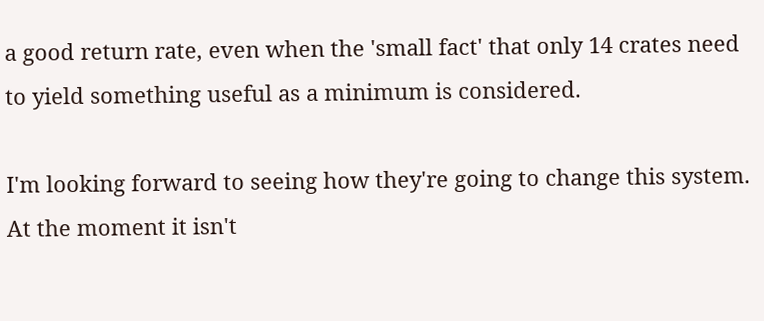a good return rate, even when the 'small fact' that only 14 crates need to yield something useful as a minimum is considered.

I'm looking forward to seeing how they're going to change this system. At the moment it isn't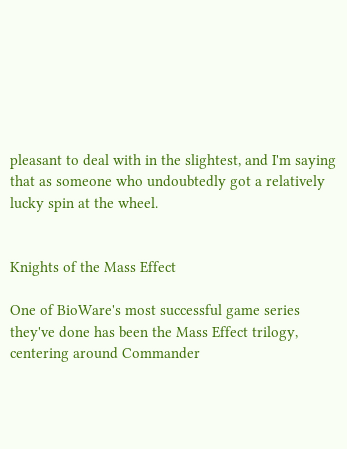pleasant to deal with in the slightest, and I'm saying that as someone who undoubtedly got a relatively lucky spin at the wheel.


Knights of the Mass Effect

One of BioWare's most successful game series they've done has been the Mass Effect trilogy, centering around Commander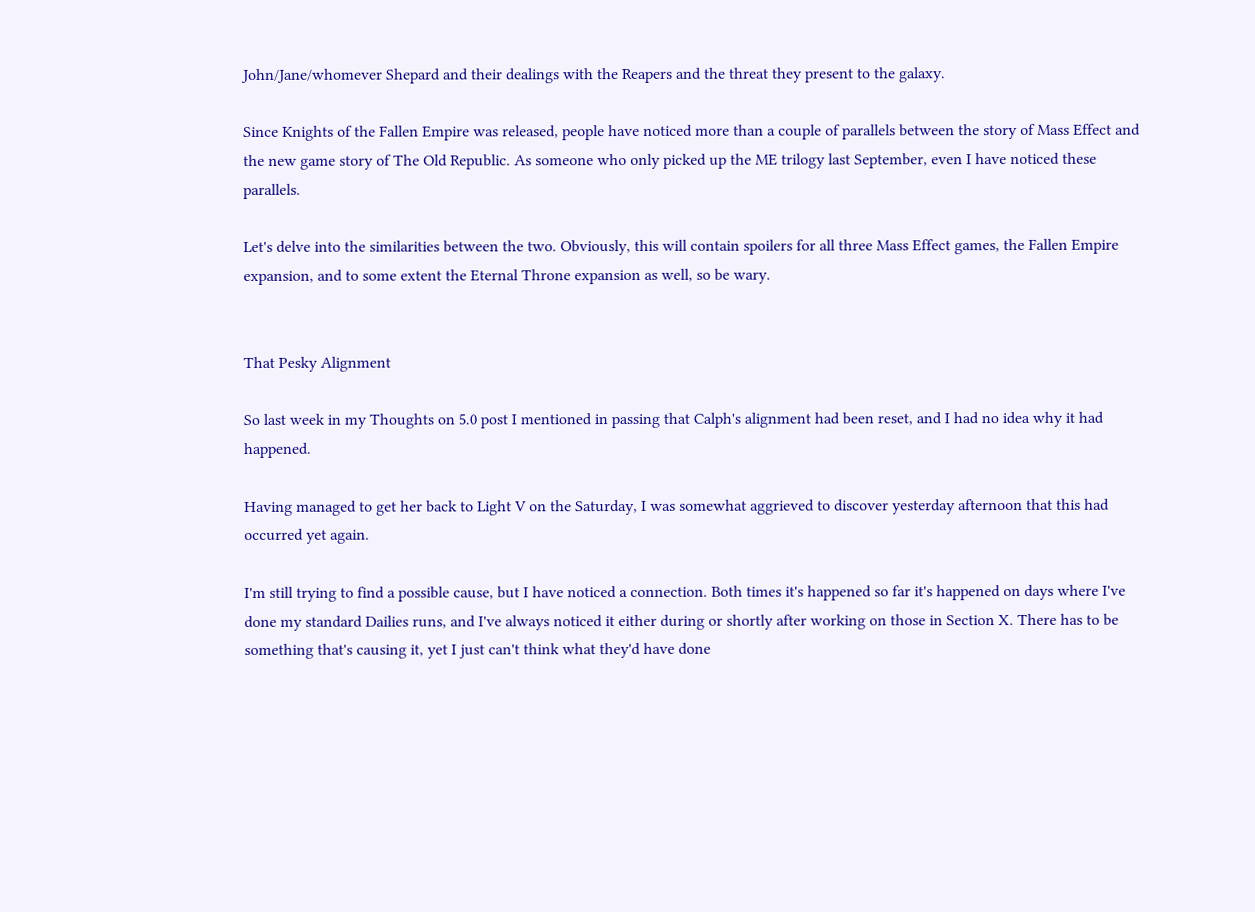John/Jane/whomever Shepard and their dealings with the Reapers and the threat they present to the galaxy.

Since Knights of the Fallen Empire was released, people have noticed more than a couple of parallels between the story of Mass Effect and the new game story of The Old Republic. As someone who only picked up the ME trilogy last September, even I have noticed these parallels.

Let's delve into the similarities between the two. Obviously, this will contain spoilers for all three Mass Effect games, the Fallen Empire expansion, and to some extent the Eternal Throne expansion as well, so be wary.


That Pesky Alignment

So last week in my Thoughts on 5.0 post I mentioned in passing that Calph's alignment had been reset, and I had no idea why it had happened.

Having managed to get her back to Light V on the Saturday, I was somewhat aggrieved to discover yesterday afternoon that this had occurred yet again.

I'm still trying to find a possible cause, but I have noticed a connection. Both times it's happened so far it's happened on days where I've done my standard Dailies runs, and I've always noticed it either during or shortly after working on those in Section X. There has to be something that's causing it, yet I just can't think what they'd have done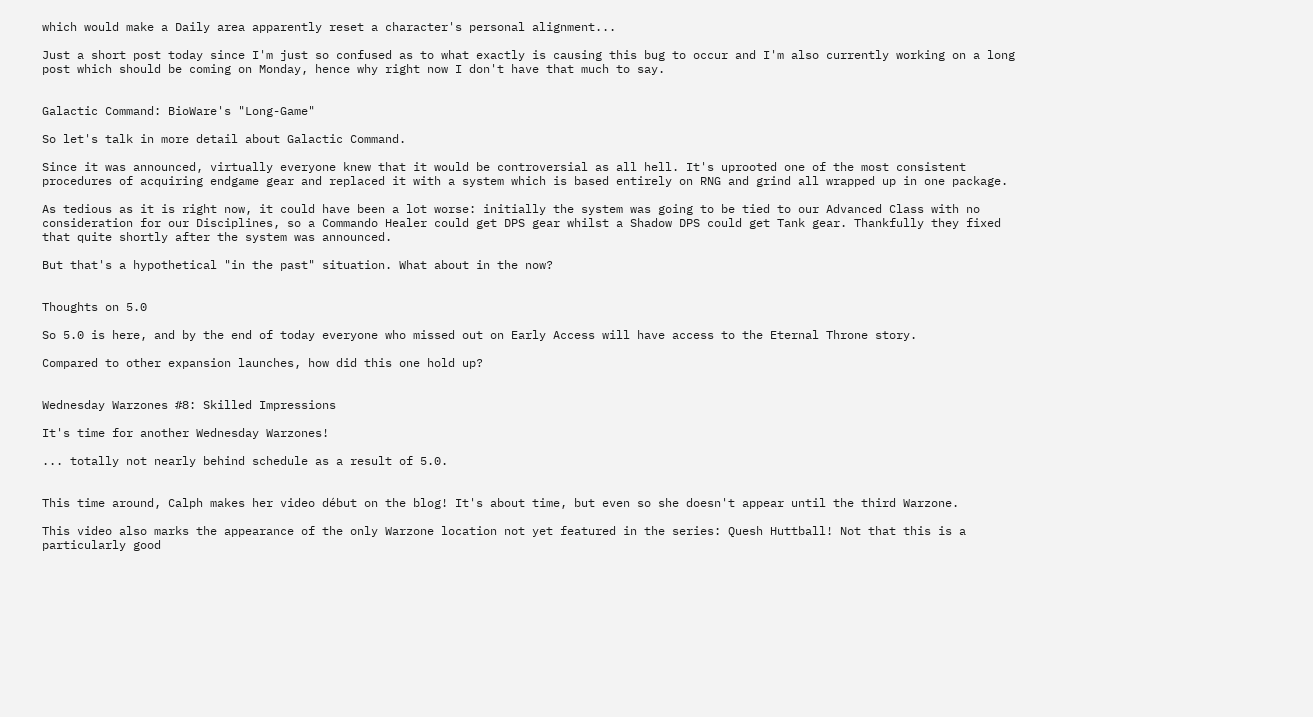which would make a Daily area apparently reset a character's personal alignment...

Just a short post today since I'm just so confused as to what exactly is causing this bug to occur and I'm also currently working on a long post which should be coming on Monday, hence why right now I don't have that much to say.


Galactic Command: BioWare's "Long-Game"

So let's talk in more detail about Galactic Command.

Since it was announced, virtually everyone knew that it would be controversial as all hell. It's uprooted one of the most consistent procedures of acquiring endgame gear and replaced it with a system which is based entirely on RNG and grind all wrapped up in one package.

As tedious as it is right now, it could have been a lot worse: initially the system was going to be tied to our Advanced Class with no consideration for our Disciplines, so a Commando Healer could get DPS gear whilst a Shadow DPS could get Tank gear. Thankfully they fixed that quite shortly after the system was announced.

But that's a hypothetical "in the past" situation. What about in the now?


Thoughts on 5.0

So 5.0 is here, and by the end of today everyone who missed out on Early Access will have access to the Eternal Throne story.

Compared to other expansion launches, how did this one hold up?


Wednesday Warzones #8: Skilled Impressions

It's time for another Wednesday Warzones!

... totally not nearly behind schedule as a result of 5.0.


This time around, Calph makes her video début on the blog! It's about time, but even so she doesn't appear until the third Warzone.

This video also marks the appearance of the only Warzone location not yet featured in the series: Quesh Huttball! Not that this is a particularly good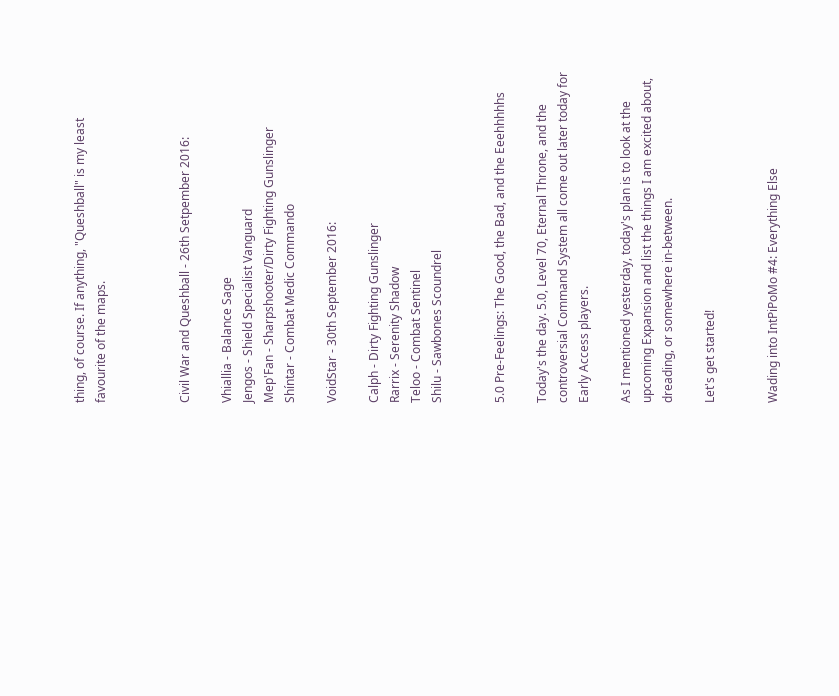thing, of course. If anything, "Queshball" is my least favourite of the maps.



Civil War and Queshball - 26th Setpember 2016:

Vhiallia - Balance Sage
Jengos - Shield Specialist Vanguard
Mep'Fan - Sharpshooter/Dirty Fighting Gunslinger
Shíntar - Combat Medic Commando

VoidStar - 30th September 2016:

Calph - Dirty Fighting Gunslinger
Rarrix - Serenity Shadow
Teloo - Combat Sentinel
Shilu - Sawbones Scoundrel


5.0 Pre-Feelings: The Good, the Bad, and the Eeehhhhhs

Today's the day. 5.0, Level 70, Eternal Throne, and the controversial Command System all come out later today for Early Access players.

As I mentioned yesterday, today's plan is to look at the upcoming Expansion and list the things I am excited about, dreading, or somewhere in-between.

Let's get started!


Wading into IntPiPoMo #4: Everything Else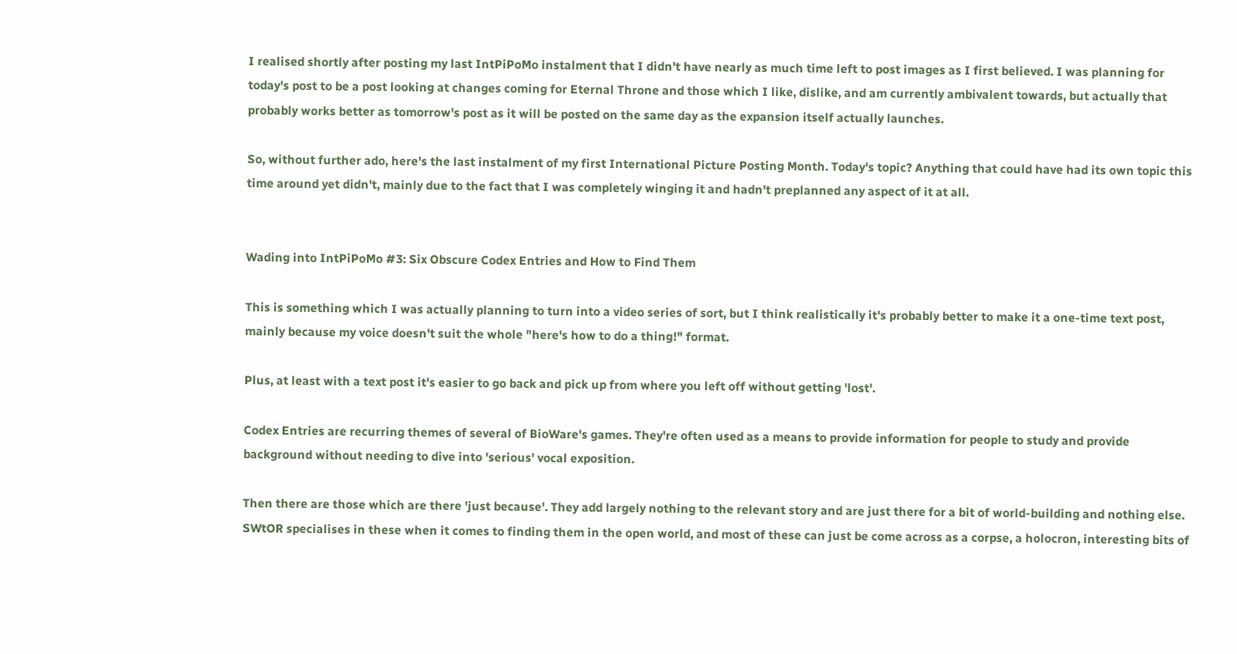I realised shortly after posting my last IntPiPoMo instalment that I didn't have nearly as much time left to post images as I first believed. I was planning for today's post to be a post looking at changes coming for Eternal Throne and those which I like, dislike, and am currently ambivalent towards, but actually that probably works better as tomorrow's post as it will be posted on the same day as the expansion itself actually launches.

So, without further ado, here's the last instalment of my first International Picture Posting Month. Today's topic? Anything that could have had its own topic this time around yet didn't, mainly due to the fact that I was completely winging it and hadn't preplanned any aspect of it at all.


Wading into IntPiPoMo #3: Six Obscure Codex Entries and How to Find Them

This is something which I was actually planning to turn into a video series of sort, but I think realistically it's probably better to make it a one-time text post, mainly because my voice doesn't suit the whole "here's how to do a thing!" format.

Plus, at least with a text post it's easier to go back and pick up from where you left off without getting 'lost'.

Codex Entries are recurring themes of several of BioWare's games. They're often used as a means to provide information for people to study and provide background without needing to dive into 'serious' vocal exposition.

Then there are those which are there 'just because'. They add largely nothing to the relevant story and are just there for a bit of world-building and nothing else. SWtOR specialises in these when it comes to finding them in the open world, and most of these can just be come across as a corpse, a holocron, interesting bits of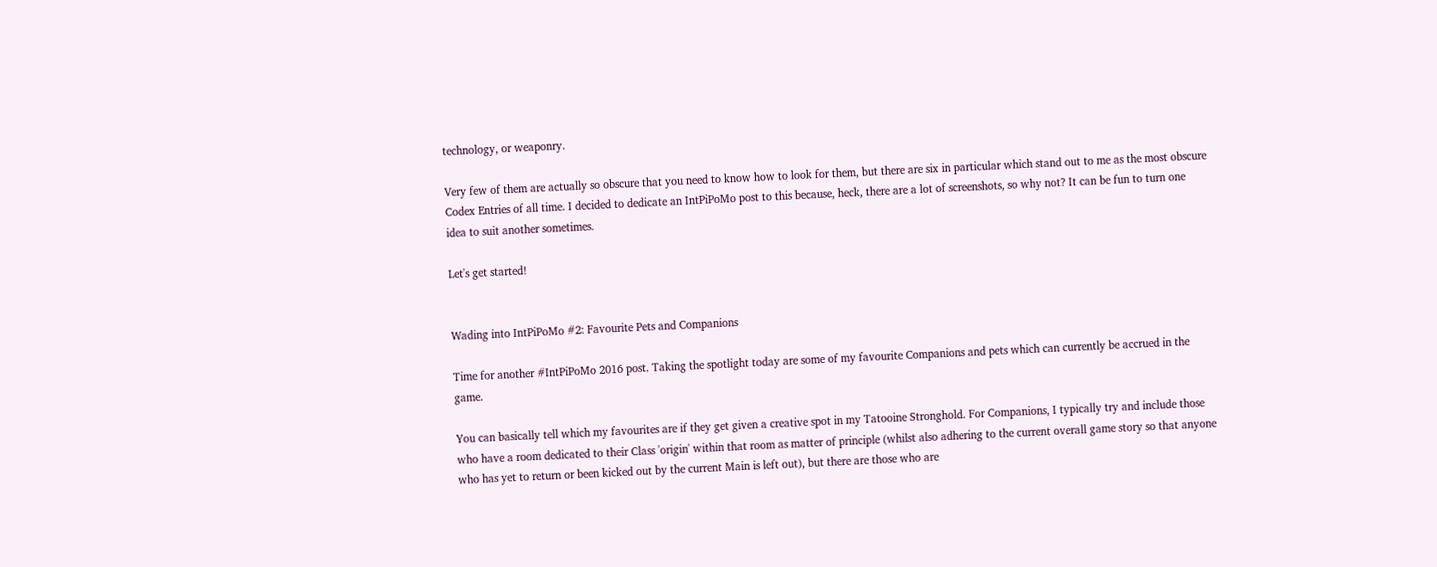technology, or weaponry.

Very few of them are actually so obscure that you need to know how to look for them, but there are six in particular which stand out to me as the most obscure Codex Entries of all time. I decided to dedicate an IntPiPoMo post to this because, heck, there are a lot of screenshots, so why not? It can be fun to turn one idea to suit another sometimes.

Let's get started!


Wading into IntPiPoMo #2: Favourite Pets and Companions

Time for another #IntPiPoMo 2016 post. Taking the spotlight today are some of my favourite Companions and pets which can currently be accrued in the game.

You can basically tell which my favourites are if they get given a creative spot in my Tatooine Stronghold. For Companions, I typically try and include those who have a room dedicated to their Class 'origin' within that room as matter of principle (whilst also adhering to the current overall game story so that anyone who has yet to return or been kicked out by the current Main is left out), but there are those who are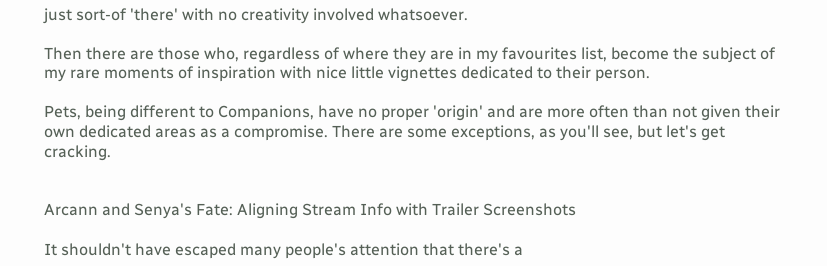just sort-of 'there' with no creativity involved whatsoever.

Then there are those who, regardless of where they are in my favourites list, become the subject of my rare moments of inspiration with nice little vignettes dedicated to their person.

Pets, being different to Companions, have no proper 'origin' and are more often than not given their own dedicated areas as a compromise. There are some exceptions, as you'll see, but let's get cracking.


Arcann and Senya's Fate: Aligning Stream Info with Trailer Screenshots

It shouldn't have escaped many people's attention that there's a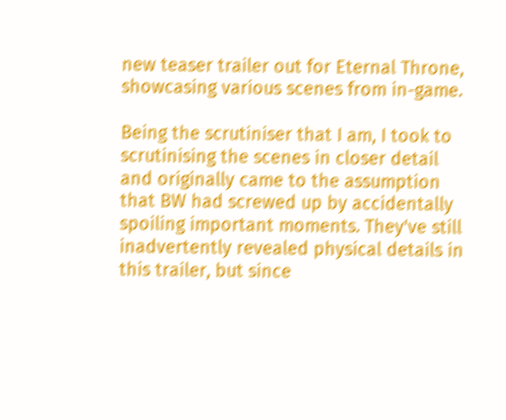new teaser trailer out for Eternal Throne, showcasing various scenes from in-game.

Being the scrutiniser that I am, I took to scrutinising the scenes in closer detail and originally came to the assumption that BW had screwed up by accidentally spoiling important moments. They've still inadvertently revealed physical details in this trailer, but since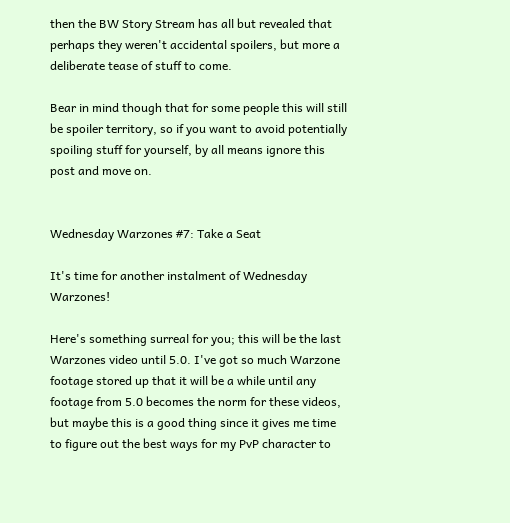then the BW Story Stream has all but revealed that perhaps they weren't accidental spoilers, but more a deliberate tease of stuff to come.

Bear in mind though that for some people this will still be spoiler territory, so if you want to avoid potentially spoiling stuff for yourself, by all means ignore this post and move on.


Wednesday Warzones #7: Take a Seat

It's time for another instalment of Wednesday Warzones!

Here's something surreal for you; this will be the last Warzones video until 5.0. I've got so much Warzone footage stored up that it will be a while until any footage from 5.0 becomes the norm for these videos, but maybe this is a good thing since it gives me time to figure out the best ways for my PvP character to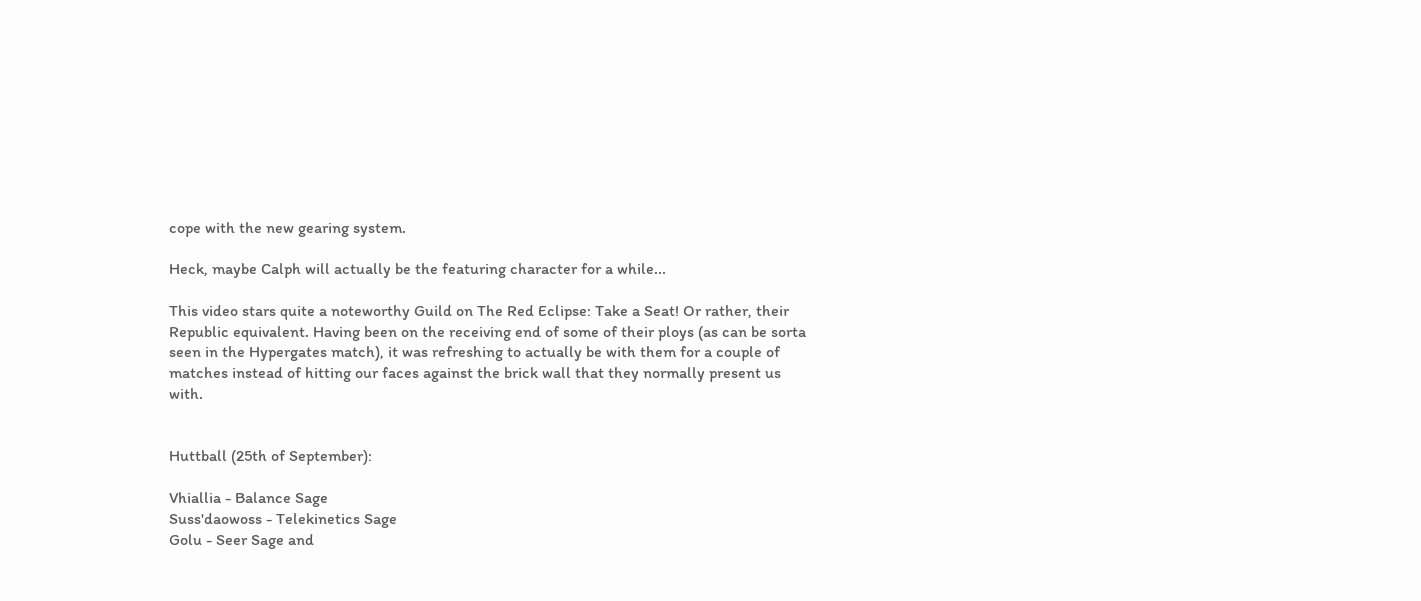cope with the new gearing system.

Heck, maybe Calph will actually be the featuring character for a while...

This video stars quite a noteworthy Guild on The Red Eclipse: Take a Seat! Or rather, their Republic equivalent. Having been on the receiving end of some of their ploys (as can be sorta seen in the Hypergates match), it was refreshing to actually be with them for a couple of matches instead of hitting our faces against the brick wall that they normally present us with.


Huttball (25th of September):

Vhiallia - Balance Sage
Suss'daowoss - Telekinetics Sage
Golu - Seer Sage and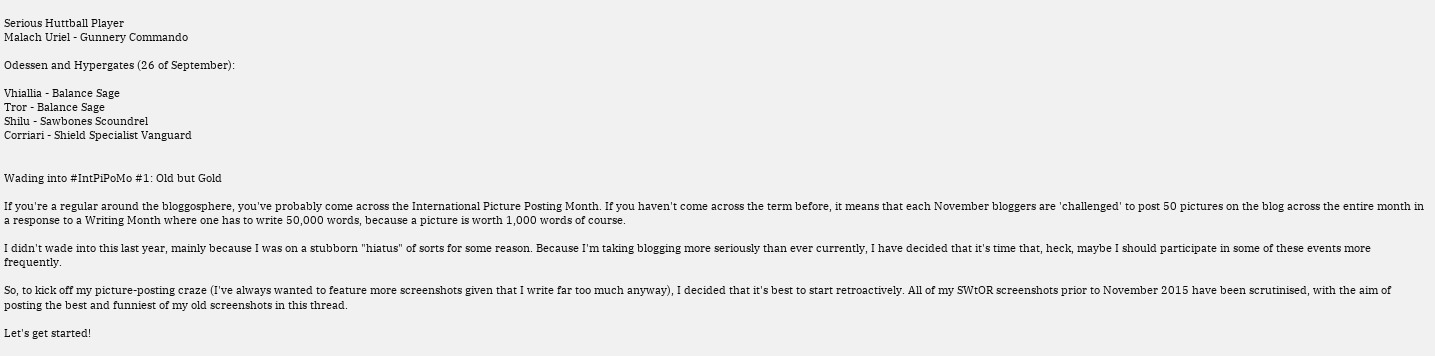Serious Huttball Player
Malach Uriel - Gunnery Commando

Odessen and Hypergates (26 of September):

Vhiallia - Balance Sage
Tror - Balance Sage
Shilu - Sawbones Scoundrel
Corriari - Shield Specialist Vanguard


Wading into #IntPiPoMo #1: Old but Gold

If you're a regular around the bloggosphere, you've probably come across the International Picture Posting Month. If you haven't come across the term before, it means that each November bloggers are 'challenged' to post 50 pictures on the blog across the entire month in a response to a Writing Month where one has to write 50,000 words, because a picture is worth 1,000 words of course.

I didn't wade into this last year, mainly because I was on a stubborn "hiatus" of sorts for some reason. Because I'm taking blogging more seriously than ever currently, I have decided that it's time that, heck, maybe I should participate in some of these events more frequently.

So, to kick off my picture-posting craze (I've always wanted to feature more screenshots given that I write far too much anyway), I decided that it's best to start retroactively. All of my SWtOR screenshots prior to November 2015 have been scrutinised, with the aim of posting the best and funniest of my old screenshots in this thread.

Let's get started!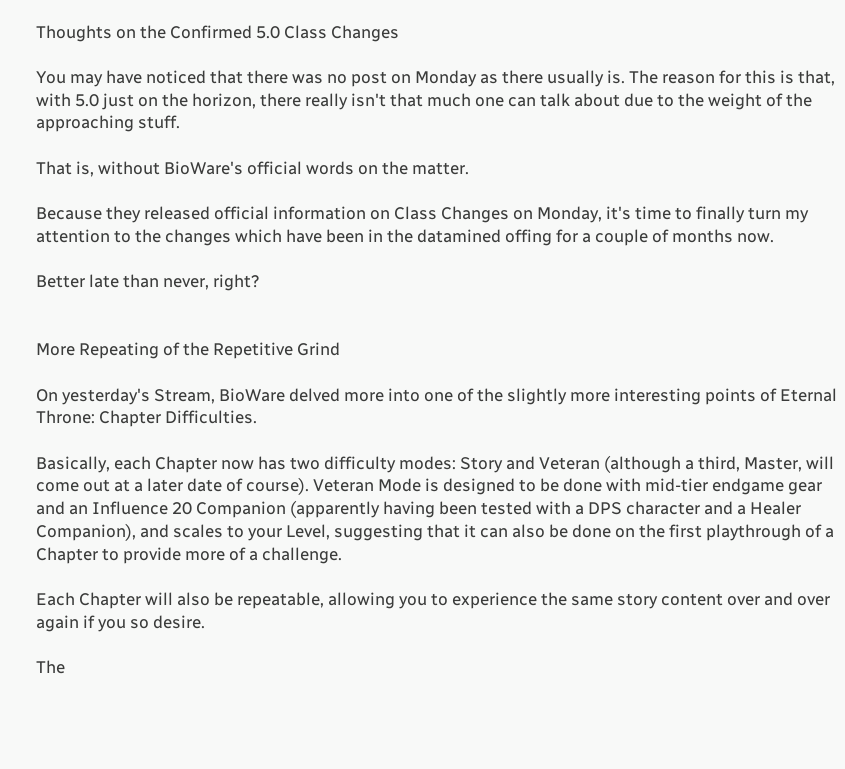Thoughts on the Confirmed 5.0 Class Changes

You may have noticed that there was no post on Monday as there usually is. The reason for this is that, with 5.0 just on the horizon, there really isn't that much one can talk about due to the weight of the approaching stuff.

That is, without BioWare's official words on the matter.

Because they released official information on Class Changes on Monday, it's time to finally turn my attention to the changes which have been in the datamined offing for a couple of months now.

Better late than never, right?


More Repeating of the Repetitive Grind

On yesterday's Stream, BioWare delved more into one of the slightly more interesting points of Eternal Throne: Chapter Difficulties.

Basically, each Chapter now has two difficulty modes: Story and Veteran (although a third, Master, will come out at a later date of course). Veteran Mode is designed to be done with mid-tier endgame gear and an Influence 20 Companion (apparently having been tested with a DPS character and a Healer Companion), and scales to your Level, suggesting that it can also be done on the first playthrough of a Chapter to provide more of a challenge.

Each Chapter will also be repeatable, allowing you to experience the same story content over and over again if you so desire.

The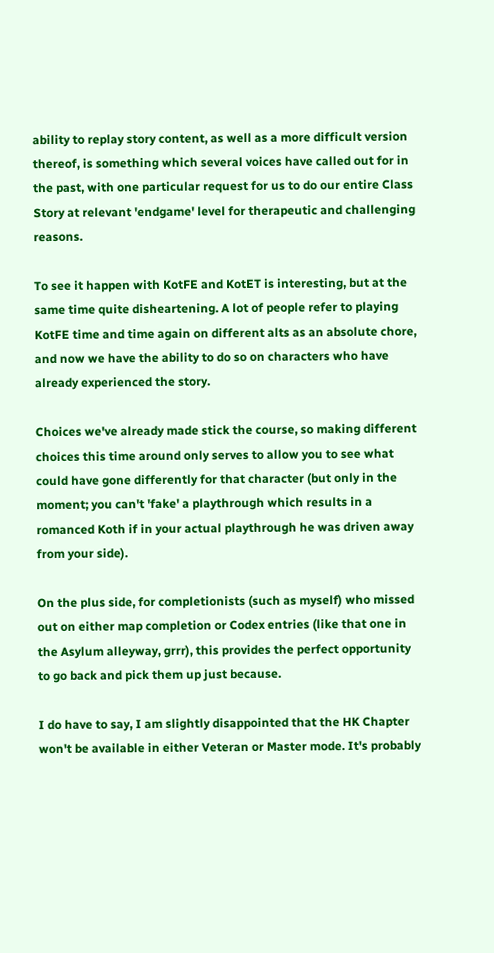ability to replay story content, as well as a more difficult version thereof, is something which several voices have called out for in the past, with one particular request for us to do our entire Class Story at relevant 'endgame' level for therapeutic and challenging reasons.

To see it happen with KotFE and KotET is interesting, but at the same time quite disheartening. A lot of people refer to playing KotFE time and time again on different alts as an absolute chore, and now we have the ability to do so on characters who have already experienced the story.

Choices we've already made stick the course, so making different choices this time around only serves to allow you to see what could have gone differently for that character (but only in the moment; you can't 'fake' a playthrough which results in a romanced Koth if in your actual playthrough he was driven away from your side).

On the plus side, for completionists (such as myself) who missed out on either map completion or Codex entries (like that one in the Asylum alleyway, grrr), this provides the perfect opportunity to go back and pick them up just because.

I do have to say, I am slightly disappointed that the HK Chapter won't be available in either Veteran or Master mode. It's probably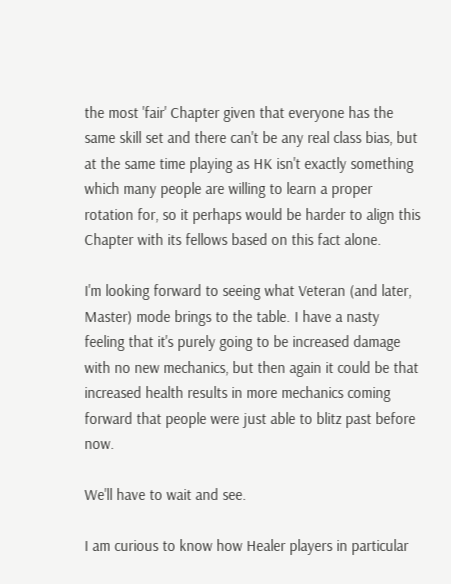the most 'fair' Chapter given that everyone has the same skill set and there can't be any real class bias, but at the same time playing as HK isn't exactly something which many people are willing to learn a proper rotation for, so it perhaps would be harder to align this Chapter with its fellows based on this fact alone.

I'm looking forward to seeing what Veteran (and later, Master) mode brings to the table. I have a nasty feeling that it's purely going to be increased damage with no new mechanics, but then again it could be that increased health results in more mechanics coming forward that people were just able to blitz past before now.

We'll have to wait and see.

I am curious to know how Healer players in particular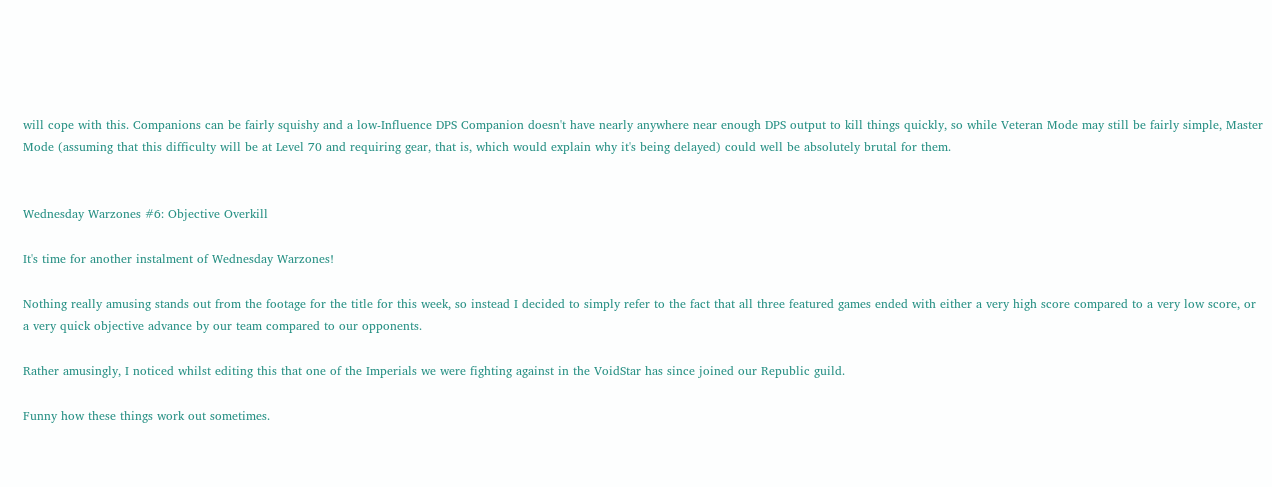will cope with this. Companions can be fairly squishy and a low-Influence DPS Companion doesn't have nearly anywhere near enough DPS output to kill things quickly, so while Veteran Mode may still be fairly simple, Master Mode (assuming that this difficulty will be at Level 70 and requiring gear, that is, which would explain why it's being delayed) could well be absolutely brutal for them.


Wednesday Warzones #6: Objective Overkill

It's time for another instalment of Wednesday Warzones!

Nothing really amusing stands out from the footage for the title for this week, so instead I decided to simply refer to the fact that all three featured games ended with either a very high score compared to a very low score, or a very quick objective advance by our team compared to our opponents.

Rather amusingly, I noticed whilst editing this that one of the Imperials we were fighting against in the VoidStar has since joined our Republic guild.

Funny how these things work out sometimes.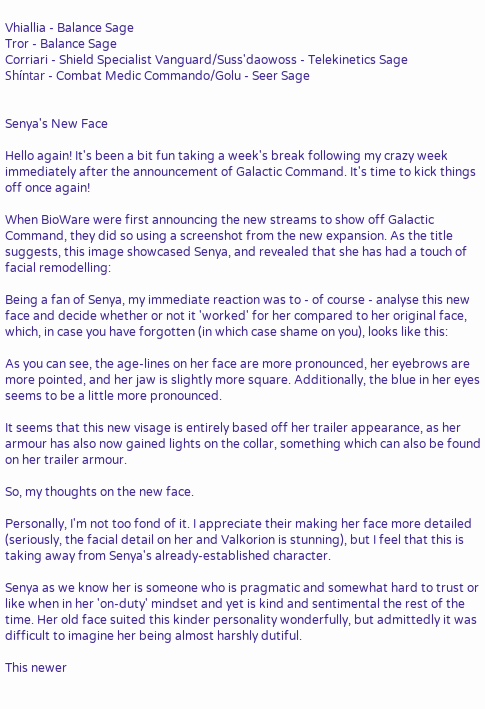Vhiallia - Balance Sage
Tror - Balance Sage
Corriari - Shield Specialist Vanguard/Suss'daowoss - Telekinetics Sage
Shíntar - Combat Medic Commando/Golu - Seer Sage


Senya's New Face

Hello again! It's been a bit fun taking a week's break following my crazy week immediately after the announcement of Galactic Command. It's time to kick things off once again!

When BioWare were first announcing the new streams to show off Galactic Command, they did so using a screenshot from the new expansion. As the title suggests, this image showcased Senya, and revealed that she has had a touch of facial remodelling:

Being a fan of Senya, my immediate reaction was to - of course - analyse this new face and decide whether or not it 'worked' for her compared to her original face, which, in case you have forgotten (in which case shame on you), looks like this:

As you can see, the age-lines on her face are more pronounced, her eyebrows are more pointed, and her jaw is slightly more square. Additionally, the blue in her eyes seems to be a little more pronounced.

It seems that this new visage is entirely based off her trailer appearance, as her armour has also now gained lights on the collar, something which can also be found on her trailer armour.

So, my thoughts on the new face.

Personally, I'm not too fond of it. I appreciate their making her face more detailed (seriously, the facial detail on her and Valkorion is stunning), but I feel that this is taking away from Senya's already-established character.

Senya as we know her is someone who is pragmatic and somewhat hard to trust or like when in her 'on-duty' mindset and yet is kind and sentimental the rest of the time. Her old face suited this kinder personality wonderfully, but admittedly it was difficult to imagine her being almost harshly dutiful.

This newer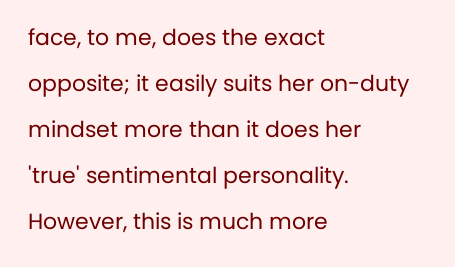face, to me, does the exact opposite; it easily suits her on-duty mindset more than it does her 'true' sentimental personality. However, this is much more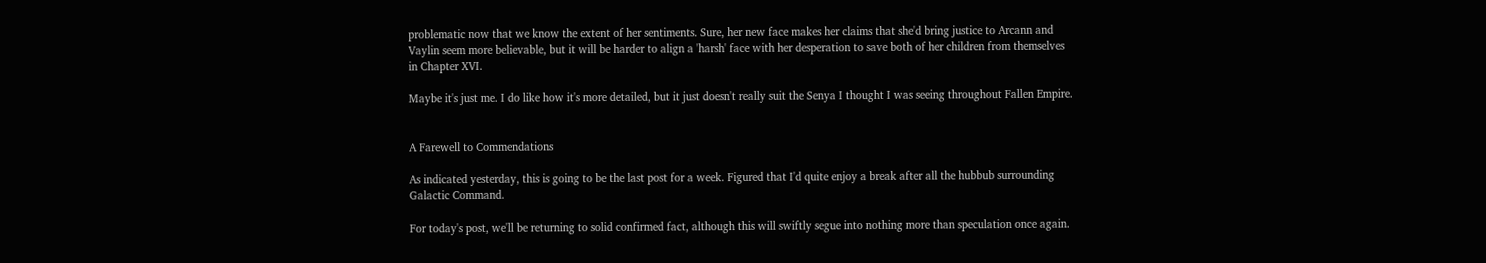problematic now that we know the extent of her sentiments. Sure, her new face makes her claims that she'd bring justice to Arcann and Vaylin seem more believable, but it will be harder to align a 'harsh' face with her desperation to save both of her children from themselves in Chapter XVI.

Maybe it's just me. I do like how it's more detailed, but it just doesn't really suit the Senya I thought I was seeing throughout Fallen Empire.


A Farewell to Commendations

As indicated yesterday, this is going to be the last post for a week. Figured that I'd quite enjoy a break after all the hubbub surrounding Galactic Command.

For today's post, we'll be returning to solid confirmed fact, although this will swiftly segue into nothing more than speculation once again.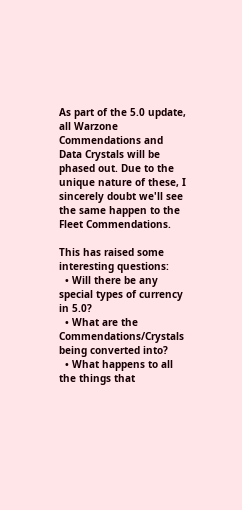As part of the 5.0 update, all Warzone Commendations and Data Crystals will be phased out. Due to the unique nature of these, I sincerely doubt we'll see the same happen to the Fleet Commendations.

This has raised some interesting questions:
  • Will there be any special types of currency in 5.0?
  • What are the Commendations/Crystals being converted into?
  • What happens to all the things that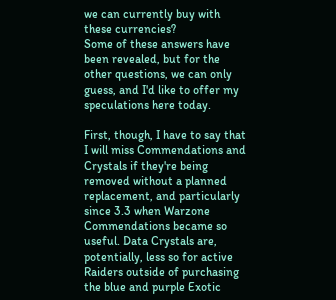we can currently buy with these currencies?
Some of these answers have been revealed, but for the other questions, we can only guess, and I'd like to offer my speculations here today.

First, though, I have to say that I will miss Commendations and Crystals if they're being removed without a planned replacement, and particularly since 3.3 when Warzone Commendations became so useful. Data Crystals are, potentially, less so for active Raiders outside of purchasing the blue and purple Exotic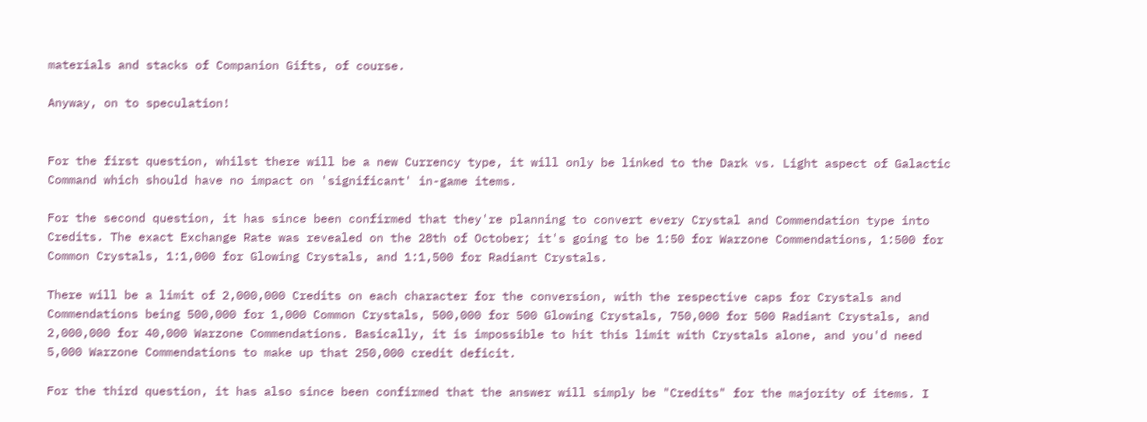materials and stacks of Companion Gifts, of course.

Anyway, on to speculation!


For the first question, whilst there will be a new Currency type, it will only be linked to the Dark vs. Light aspect of Galactic Command which should have no impact on 'significant' in-game items.

For the second question, it has since been confirmed that they're planning to convert every Crystal and Commendation type into Credits. The exact Exchange Rate was revealed on the 28th of October; it's going to be 1:50 for Warzone Commendations, 1:500 for Common Crystals, 1:1,000 for Glowing Crystals, and 1:1,500 for Radiant Crystals.

There will be a limit of 2,000,000 Credits on each character for the conversion, with the respective caps for Crystals and Commendations being 500,000 for 1,000 Common Crystals, 500,000 for 500 Glowing Crystals, 750,000 for 500 Radiant Crystals, and 2,000,000 for 40,000 Warzone Commendations. Basically, it is impossible to hit this limit with Crystals alone, and you'd need 5,000 Warzone Commendations to make up that 250,000 credit deficit.

For the third question, it has also since been confirmed that the answer will simply be "Credits" for the majority of items. I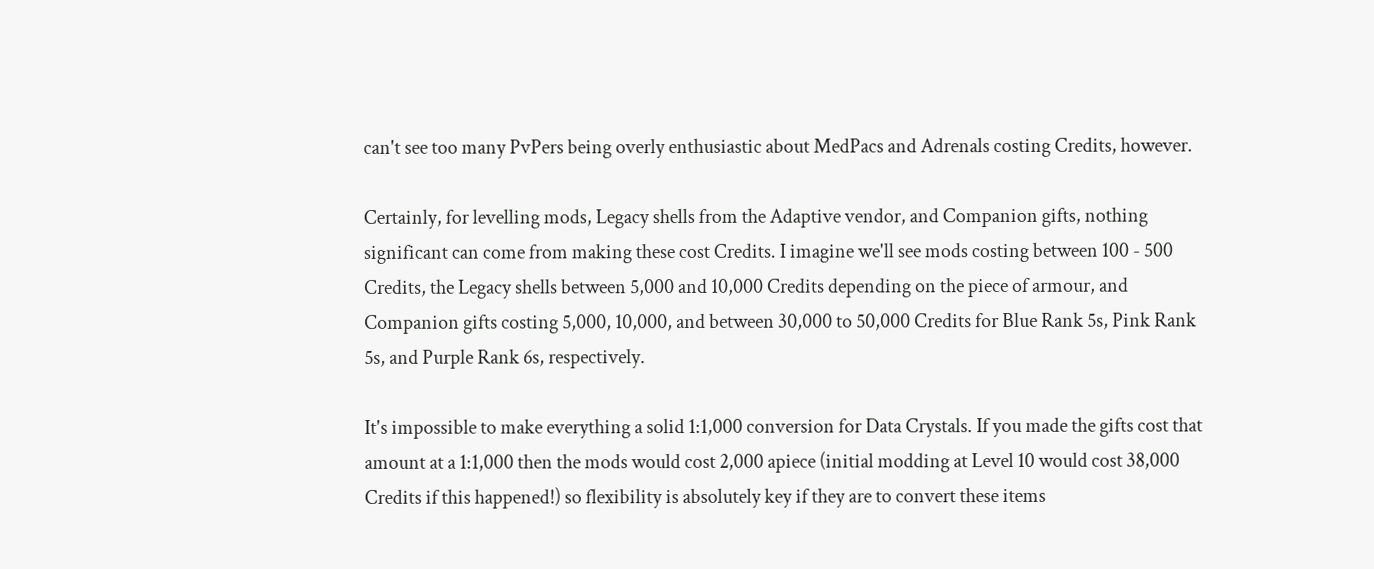can't see too many PvPers being overly enthusiastic about MedPacs and Adrenals costing Credits, however.

Certainly, for levelling mods, Legacy shells from the Adaptive vendor, and Companion gifts, nothing significant can come from making these cost Credits. I imagine we'll see mods costing between 100 - 500 Credits, the Legacy shells between 5,000 and 10,000 Credits depending on the piece of armour, and Companion gifts costing 5,000, 10,000, and between 30,000 to 50,000 Credits for Blue Rank 5s, Pink Rank 5s, and Purple Rank 6s, respectively.

It's impossible to make everything a solid 1:1,000 conversion for Data Crystals. If you made the gifts cost that amount at a 1:1,000 then the mods would cost 2,000 apiece (initial modding at Level 10 would cost 38,000 Credits if this happened!) so flexibility is absolutely key if they are to convert these items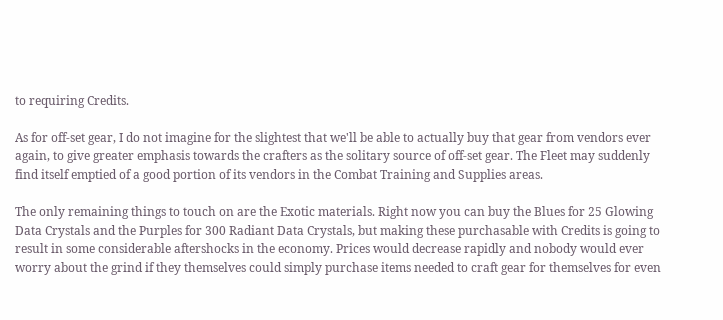to requiring Credits.

As for off-set gear, I do not imagine for the slightest that we'll be able to actually buy that gear from vendors ever again, to give greater emphasis towards the crafters as the solitary source of off-set gear. The Fleet may suddenly find itself emptied of a good portion of its vendors in the Combat Training and Supplies areas.

The only remaining things to touch on are the Exotic materials. Right now you can buy the Blues for 25 Glowing Data Crystals and the Purples for 300 Radiant Data Crystals, but making these purchasable with Credits is going to result in some considerable aftershocks in the economy. Prices would decrease rapidly and nobody would ever worry about the grind if they themselves could simply purchase items needed to craft gear for themselves for even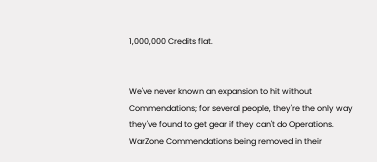1,000,000 Credits flat.


We've never known an expansion to hit without Commendations; for several people, they're the only way they've found to get gear if they can't do Operations. WarZone Commendations being removed in their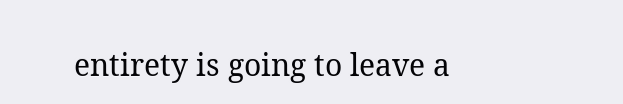entirety is going to leave a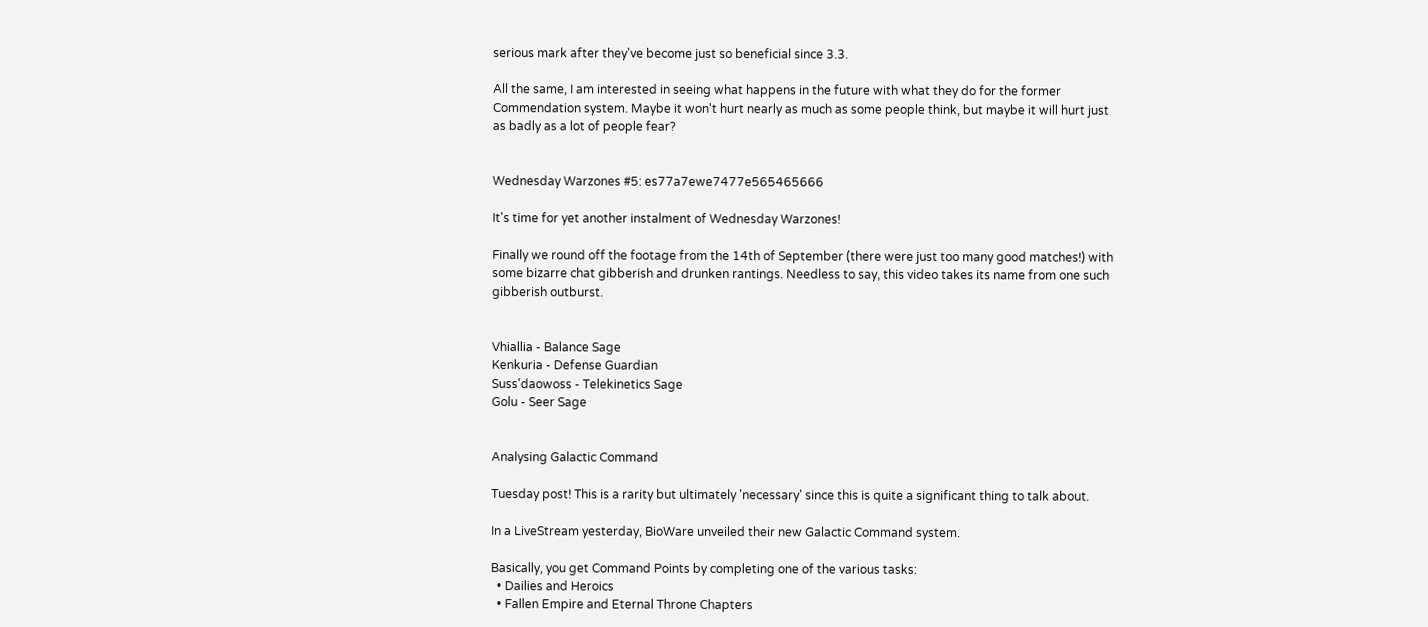serious mark after they've become just so beneficial since 3.3.

All the same, I am interested in seeing what happens in the future with what they do for the former Commendation system. Maybe it won't hurt nearly as much as some people think, but maybe it will hurt just as badly as a lot of people fear?


Wednesday Warzones #5: es77a7ewe7477e565465666

It's time for yet another instalment of Wednesday Warzones!

Finally we round off the footage from the 14th of September (there were just too many good matches!) with some bizarre chat gibberish and drunken rantings. Needless to say, this video takes its name from one such gibberish outburst.


Vhiallia - Balance Sage
Kenkuria - Defense Guardian
Suss'daowoss - Telekinetics Sage
Golu - Seer Sage


Analysing Galactic Command

Tuesday post! This is a rarity but ultimately 'necessary' since this is quite a significant thing to talk about.

In a LiveStream yesterday, BioWare unveiled their new Galactic Command system.

Basically, you get Command Points by completing one of the various tasks:
  • Dailies and Heroics
  • Fallen Empire and Eternal Throne Chapters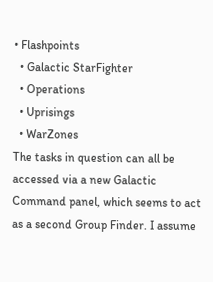• Flashpoints
  • Galactic StarFighter
  • Operations
  • Uprisings
  • WarZones
The tasks in question can all be accessed via a new Galactic Command panel, which seems to act as a second Group Finder. I assume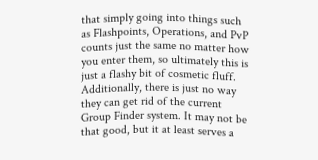that simply going into things such as Flashpoints, Operations, and PvP counts just the same no matter how you enter them, so ultimately this is just a flashy bit of cosmetic fluff. Additionally, there is just no way they can get rid of the current Group Finder system. It may not be that good, but it at least serves a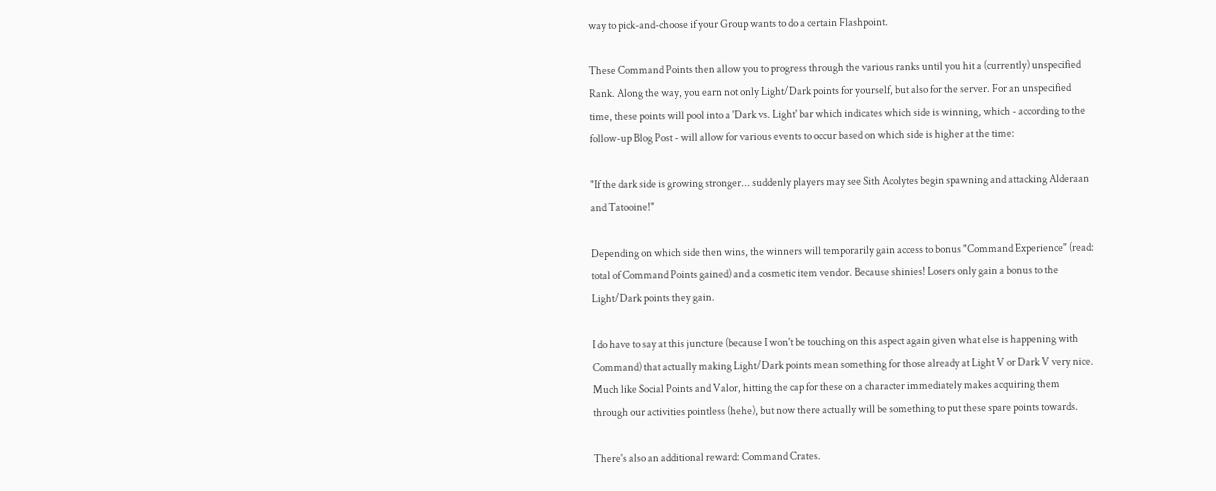way to pick-and-choose if your Group wants to do a certain Flashpoint.

These Command Points then allow you to progress through the various ranks until you hit a (currently) unspecified Rank. Along the way, you earn not only Light/Dark points for yourself, but also for the server. For an unspecified time, these points will pool into a 'Dark vs. Light' bar which indicates which side is winning, which - according to the follow-up Blog Post - will allow for various events to occur based on which side is higher at the time:

"If the dark side is growing stronger... suddenly players may see Sith Acolytes begin spawning and attacking Alderaan and Tatooine!"

Depending on which side then wins, the winners will temporarily gain access to bonus "Command Experience" (read: total of Command Points gained) and a cosmetic item vendor. Because shinies! Losers only gain a bonus to the Light/Dark points they gain.

I do have to say at this juncture (because I won't be touching on this aspect again given what else is happening with Command) that actually making Light/Dark points mean something for those already at Light V or Dark V very nice. Much like Social Points and Valor, hitting the cap for these on a character immediately makes acquiring them through our activities pointless (hehe), but now there actually will be something to put these spare points towards.

There's also an additional reward: Command Crates.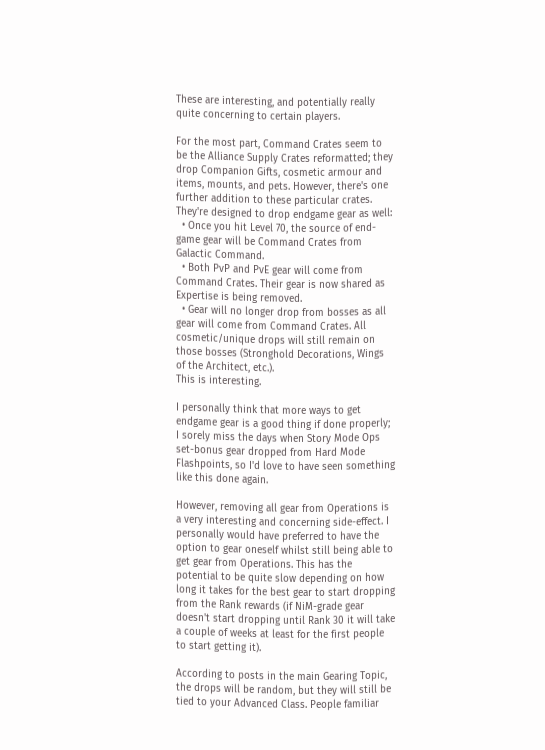These are interesting, and potentially really quite concerning to certain players.

For the most part, Command Crates seem to be the Alliance Supply Crates reformatted; they drop Companion Gifts, cosmetic armour and items, mounts, and pets. However, there's one further addition to these particular crates. They're designed to drop endgame gear as well:
  • Once you hit Level 70, the source of end-game gear will be Command Crates from Galactic Command.
  • Both PvP and PvE gear will come from Command Crates. Their gear is now shared as Expertise is being removed.
  • Gear will no longer drop from bosses as all gear will come from Command Crates. All cosmetic/unique drops will still remain on those bosses (Stronghold Decorations, Wings of the Architect, etc.).
This is interesting.

I personally think that more ways to get endgame gear is a good thing if done properly; I sorely miss the days when Story Mode Ops set-bonus gear dropped from Hard Mode Flashpoints, so I'd love to have seen something like this done again.

However, removing all gear from Operations is a very interesting and concerning side-effect. I personally would have preferred to have the option to gear oneself whilst still being able to get gear from Operations. This has the potential to be quite slow depending on how long it takes for the best gear to start dropping from the Rank rewards (if NiM-grade gear doesn't start dropping until Rank 30 it will take a couple of weeks at least for the first people to start getting it).

According to posts in the main Gearing Topic, the drops will be random, but they will still be tied to your Advanced Class. People familiar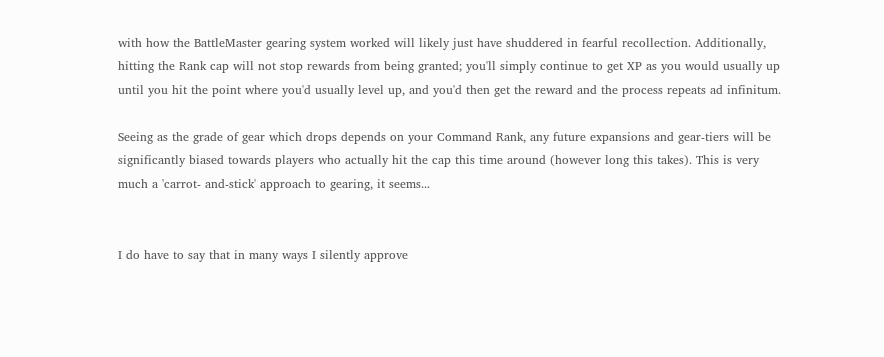with how the BattleMaster gearing system worked will likely just have shuddered in fearful recollection. Additionally, hitting the Rank cap will not stop rewards from being granted; you'll simply continue to get XP as you would usually up until you hit the point where you'd usually level up, and you'd then get the reward and the process repeats ad infinitum.

Seeing as the grade of gear which drops depends on your Command Rank, any future expansions and gear-tiers will be significantly biased towards players who actually hit the cap this time around (however long this takes). This is very much a 'carrot- and-stick' approach to gearing, it seems...


I do have to say that in many ways I silently approve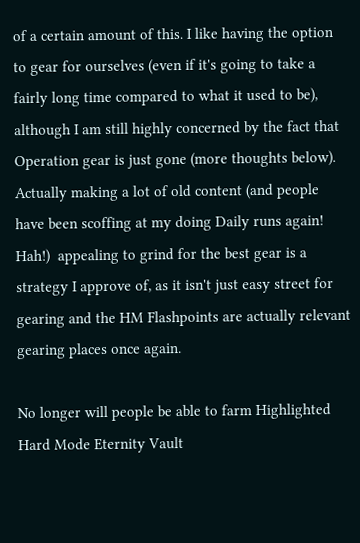of a certain amount of this. I like having the option to gear for ourselves (even if it's going to take a fairly long time compared to what it used to be), although I am still highly concerned by the fact that Operation gear is just gone (more thoughts below). Actually making a lot of old content (and people have been scoffing at my doing Daily runs again! Hah!)  appealing to grind for the best gear is a strategy I approve of, as it isn't just easy street for gearing and the HM Flashpoints are actually relevant gearing places once again.

No longer will people be able to farm Highlighted Hard Mode Eternity Vault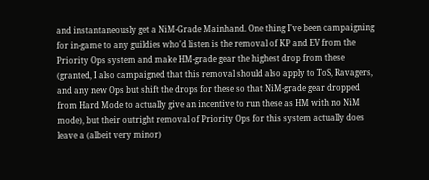and instantaneously get a NiM-Grade Mainhand. One thing I've been campaigning for in-game to any guildies who'd listen is the removal of KP and EV from the Priority Ops system and make HM-grade gear the highest drop from these (granted, I also campaigned that this removal should also apply to ToS, Ravagers, and any new Ops but shift the drops for these so that NiM-grade gear dropped from Hard Mode to actually give an incentive to run these as HM with no NiM mode), but their outright removal of Priority Ops for this system actually does leave a (albeit very minor)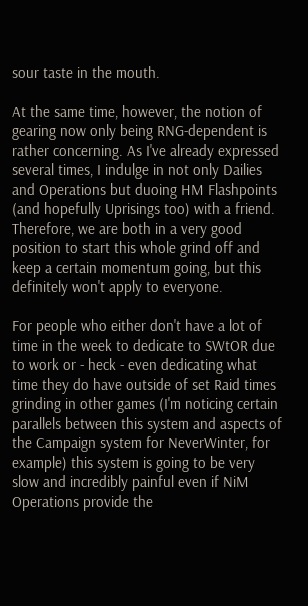sour taste in the mouth.

At the same time, however, the notion of gearing now only being RNG-dependent is rather concerning. As I've already expressed several times, I indulge in not only Dailies and Operations but duoing HM Flashpoints (and hopefully Uprisings too) with a friend. Therefore, we are both in a very good position to start this whole grind off and keep a certain momentum going, but this definitely won't apply to everyone.

For people who either don't have a lot of time in the week to dedicate to SWtOR due to work or - heck - even dedicating what time they do have outside of set Raid times grinding in other games (I'm noticing certain parallels between this system and aspects of the Campaign system for NeverWinter, for example) this system is going to be very slow and incredibly painful even if NiM Operations provide the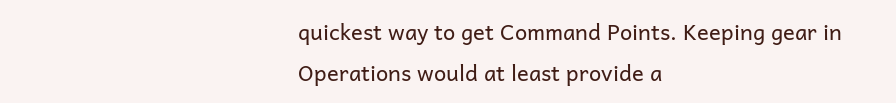quickest way to get Command Points. Keeping gear in Operations would at least provide a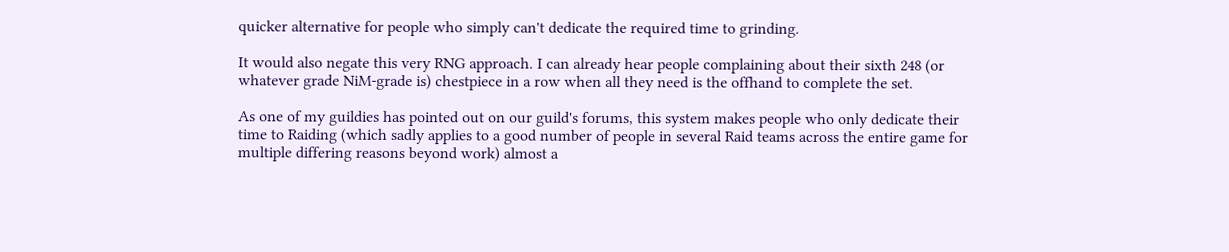quicker alternative for people who simply can't dedicate the required time to grinding.

It would also negate this very RNG approach. I can already hear people complaining about their sixth 248 (or whatever grade NiM-grade is) chestpiece in a row when all they need is the offhand to complete the set.

As one of my guildies has pointed out on our guild's forums, this system makes people who only dedicate their time to Raiding (which sadly applies to a good number of people in several Raid teams across the entire game for multiple differing reasons beyond work) almost a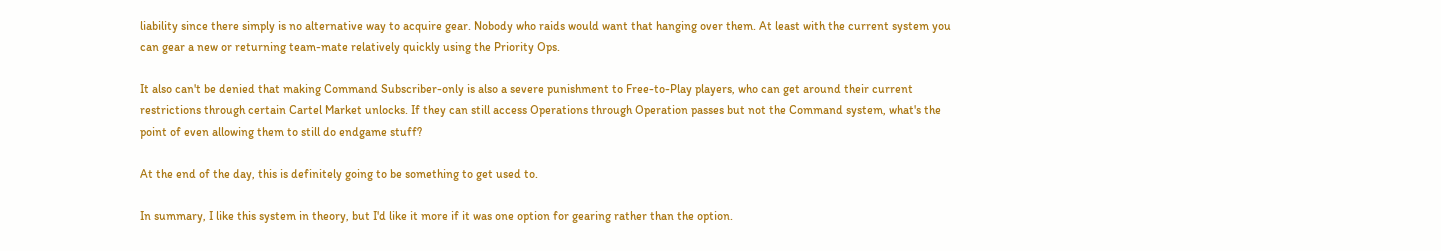liability since there simply is no alternative way to acquire gear. Nobody who raids would want that hanging over them. At least with the current system you can gear a new or returning team-mate relatively quickly using the Priority Ops.

It also can't be denied that making Command Subscriber-only is also a severe punishment to Free-to-Play players, who can get around their current restrictions through certain Cartel Market unlocks. If they can still access Operations through Operation passes but not the Command system, what's the point of even allowing them to still do endgame stuff?

At the end of the day, this is definitely going to be something to get used to.

In summary, I like this system in theory, but I'd like it more if it was one option for gearing rather than the option.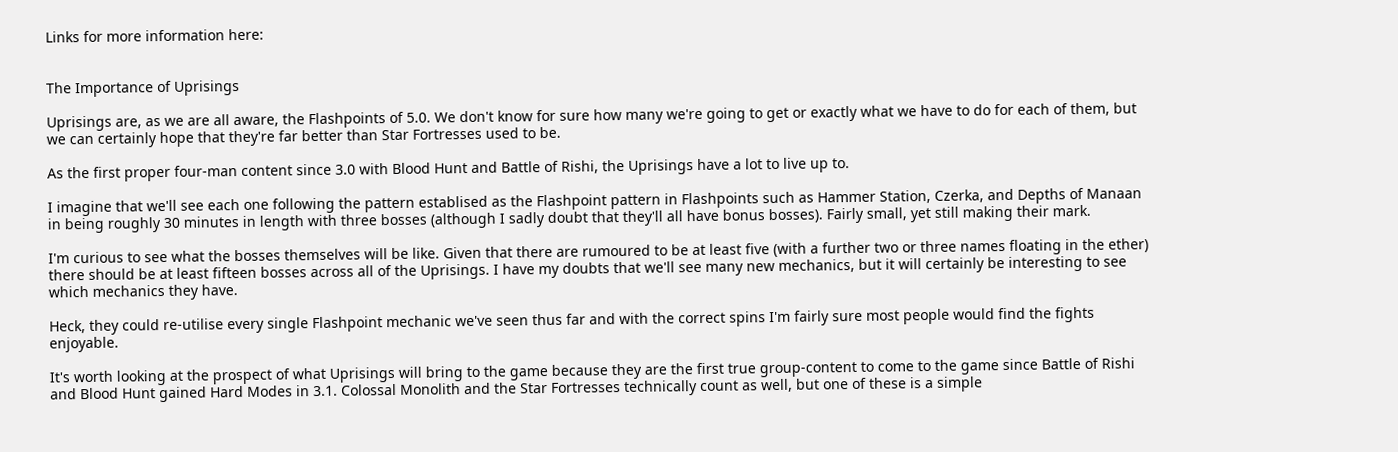Links for more information here:


The Importance of Uprisings

Uprisings are, as we are all aware, the Flashpoints of 5.0. We don't know for sure how many we're going to get or exactly what we have to do for each of them, but we can certainly hope that they're far better than Star Fortresses used to be.

As the first proper four-man content since 3.0 with Blood Hunt and Battle of Rishi, the Uprisings have a lot to live up to.

I imagine that we'll see each one following the pattern establised as the Flashpoint pattern in Flashpoints such as Hammer Station, Czerka, and Depths of Manaan in being roughly 30 minutes in length with three bosses (although I sadly doubt that they'll all have bonus bosses). Fairly small, yet still making their mark.

I'm curious to see what the bosses themselves will be like. Given that there are rumoured to be at least five (with a further two or three names floating in the ether) there should be at least fifteen bosses across all of the Uprisings. I have my doubts that we'll see many new mechanics, but it will certainly be interesting to see which mechanics they have.

Heck, they could re-utilise every single Flashpoint mechanic we've seen thus far and with the correct spins I'm fairly sure most people would find the fights enjoyable.

It's worth looking at the prospect of what Uprisings will bring to the game because they are the first true group-content to come to the game since Battle of Rishi and Blood Hunt gained Hard Modes in 3.1. Colossal Monolith and the Star Fortresses technically count as well, but one of these is a simple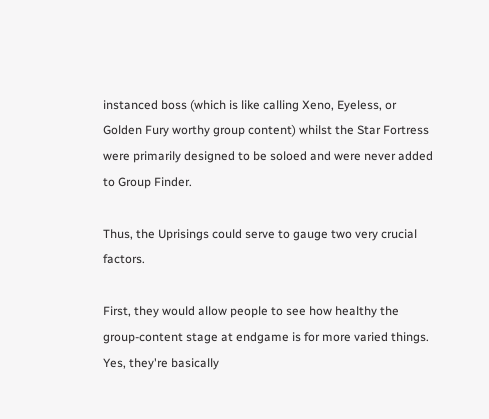instanced boss (which is like calling Xeno, Eyeless, or Golden Fury worthy group content) whilst the Star Fortress were primarily designed to be soloed and were never added to Group Finder.

Thus, the Uprisings could serve to gauge two very crucial factors.

First, they would allow people to see how healthy the group-content stage at endgame is for more varied things. Yes, they're basically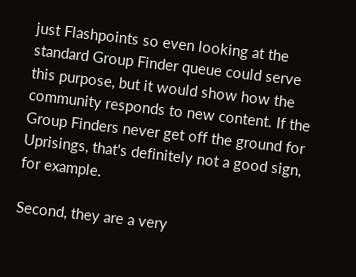just Flashpoints so even looking at the standard Group Finder queue could serve this purpose, but it would show how the community responds to new content. If the Group Finders never get off the ground for Uprisings, that's definitely not a good sign, for example.

Second, they are a very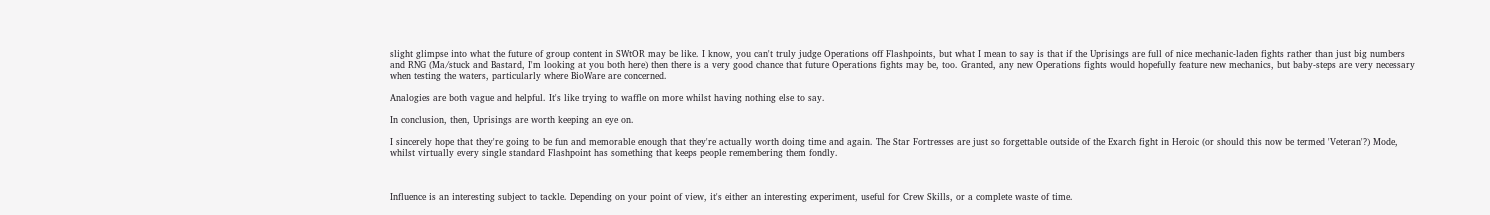slight glimpse into what the future of group content in SWtOR may be like. I know, you can't truly judge Operations off Flashpoints, but what I mean to say is that if the Uprisings are full of nice mechanic-laden fights rather than just big numbers and RNG (Ma/stuck and Bastard, I'm looking at you both here) then there is a very good chance that future Operations fights may be, too. Granted, any new Operations fights would hopefully feature new mechanics, but baby-steps are very necessary when testing the waters, particularly where BioWare are concerned.

Analogies are both vague and helpful. It's like trying to waffle on more whilst having nothing else to say.

In conclusion, then, Uprisings are worth keeping an eye on.

I sincerely hope that they're going to be fun and memorable enough that they're actually worth doing time and again. The Star Fortresses are just so forgettable outside of the Exarch fight in Heroic (or should this now be termed 'Veteran'?) Mode, whilst virtually every single standard Flashpoint has something that keeps people remembering them fondly.



Influence is an interesting subject to tackle. Depending on your point of view, it's either an interesting experiment, useful for Crew Skills, or a complete waste of time.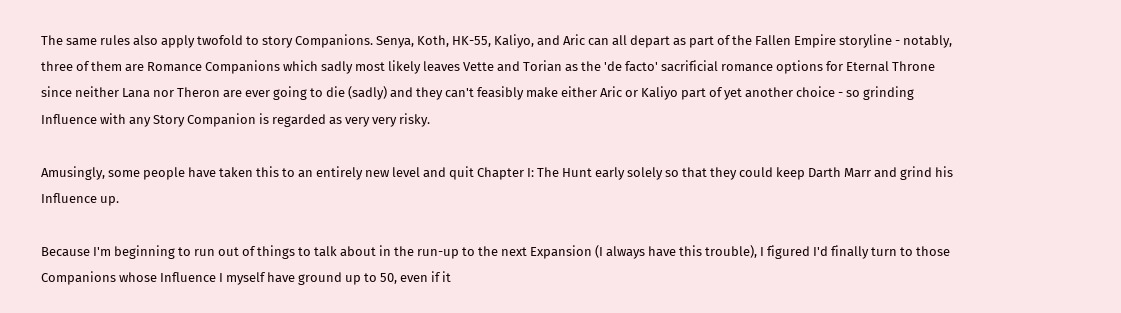The same rules also apply twofold to story Companions. Senya, Koth, HK-55, Kaliyo, and Aric can all depart as part of the Fallen Empire storyline - notably, three of them are Romance Companions which sadly most likely leaves Vette and Torian as the 'de facto' sacrificial romance options for Eternal Throne since neither Lana nor Theron are ever going to die (sadly) and they can't feasibly make either Aric or Kaliyo part of yet another choice - so grinding Influence with any Story Companion is regarded as very very risky.

Amusingly, some people have taken this to an entirely new level and quit Chapter I: The Hunt early solely so that they could keep Darth Marr and grind his Influence up.

Because I'm beginning to run out of things to talk about in the run-up to the next Expansion (I always have this trouble), I figured I'd finally turn to those Companions whose Influence I myself have ground up to 50, even if it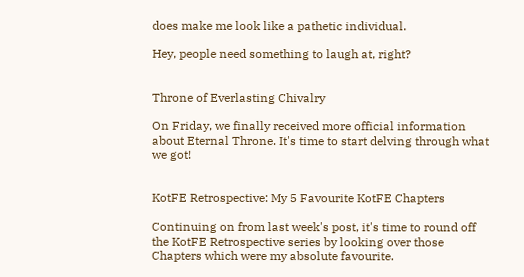does make me look like a pathetic individual.

Hey, people need something to laugh at, right?


Throne of Everlasting Chivalry

On Friday, we finally received more official information about Eternal Throne. It's time to start delving through what we got!


KotFE Retrospective: My 5 Favourite KotFE Chapters

Continuing on from last week's post, it's time to round off the KotFE Retrospective series by looking over those Chapters which were my absolute favourite.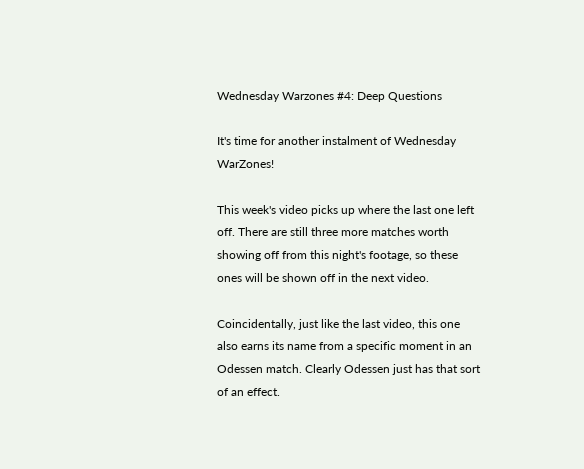Wednesday Warzones #4: Deep Questions

It's time for another instalment of Wednesday WarZones!

This week's video picks up where the last one left off. There are still three more matches worth showing off from this night's footage, so these ones will be shown off in the next video.

Coincidentally, just like the last video, this one also earns its name from a specific moment in an Odessen match. Clearly Odessen just has that sort of an effect.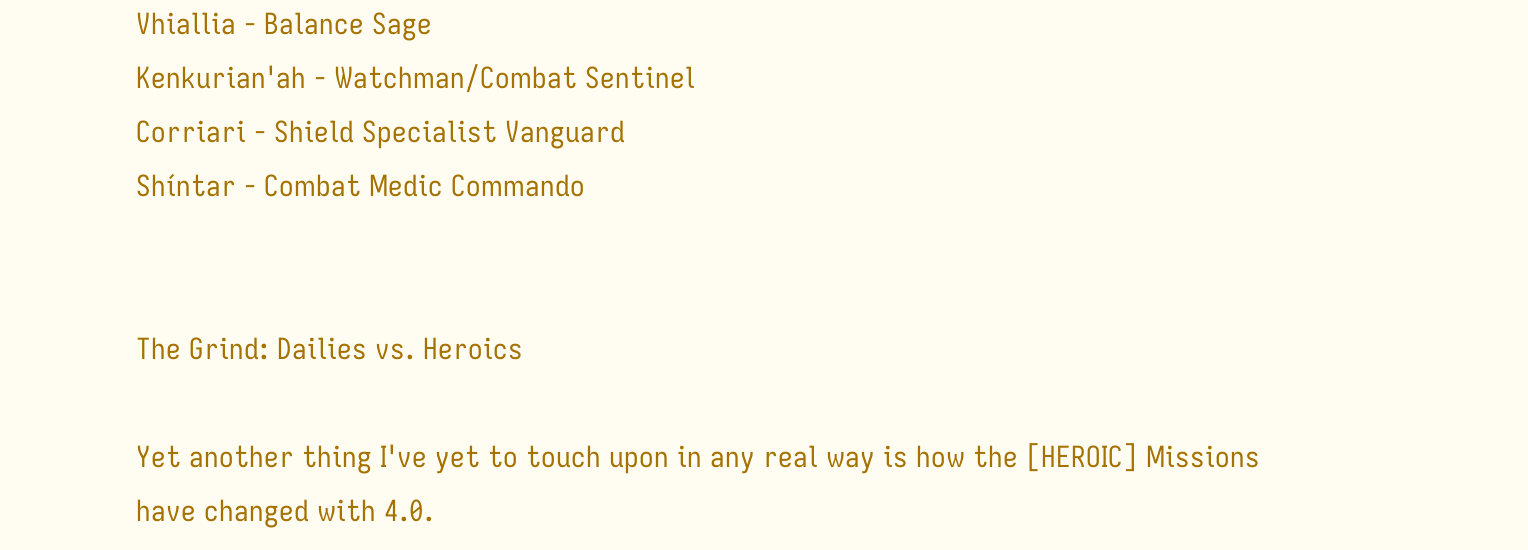Vhiallia - Balance Sage
Kenkurian'ah - Watchman/Combat Sentinel
Corriari - Shield Specialist Vanguard
Shíntar - Combat Medic Commando


The Grind: Dailies vs. Heroics

Yet another thing I've yet to touch upon in any real way is how the [HEROIC] Missions have changed with 4.0.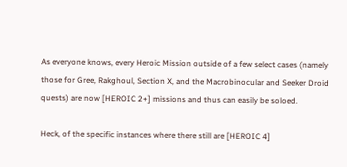As everyone knows, every Heroic Mission outside of a few select cases (namely those for Gree, Rakghoul, Section X, and the Macrobinocular and Seeker Droid quests) are now [HEROIC 2+] missions and thus can easily be soloed.

Heck, of the specific instances where there still are [HEROIC 4]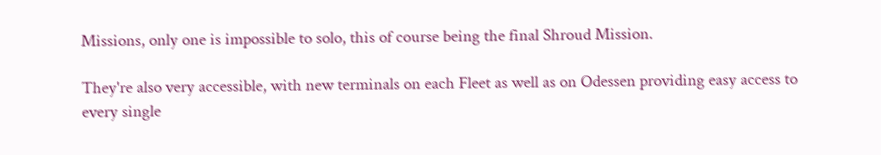Missions, only one is impossible to solo, this of course being the final Shroud Mission.

They're also very accessible, with new terminals on each Fleet as well as on Odessen providing easy access to every single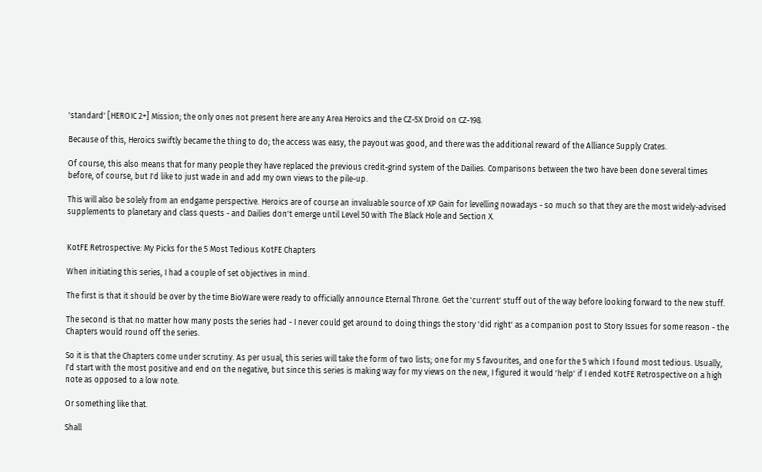'standard' [HEROIC 2+] Mission; the only ones not present here are any Area Heroics and the CZ-5X Droid on CZ-198.

Because of this, Heroics swiftly became the thing to do; the access was easy, the payout was good, and there was the additional reward of the Alliance Supply Crates.

Of course, this also means that for many people they have replaced the previous credit-grind system of the Dailies. Comparisons between the two have been done several times before, of course, but I'd like to just wade in and add my own views to the pile-up.

This will also be solely from an endgame perspective. Heroics are of course an invaluable source of XP Gain for levelling nowadays - so much so that they are the most widely-advised supplements to planetary and class quests - and Dailies don't emerge until Level 50 with The Black Hole and Section X.


KotFE Retrospective: My Picks for the 5 Most Tedious KotFE Chapters

When initiating this series, I had a couple of set objectives in mind.

The first is that it should be over by the time BioWare were ready to officially announce Eternal Throne. Get the 'current' stuff out of the way before looking forward to the new stuff.

The second is that no matter how many posts the series had - I never could get around to doing things the story 'did right' as a companion post to Story Issues for some reason - the Chapters would round off the series.

So it is that the Chapters come under scrutiny. As per usual, this series will take the form of two lists; one for my 5 favourites, and one for the 5 which I found most tedious. Usually, I'd start with the most positive and end on the negative, but since this series is making way for my views on the new, I figured it would 'help' if I ended KotFE Retrospective on a high note as opposed to a low note.

Or something like that.

Shall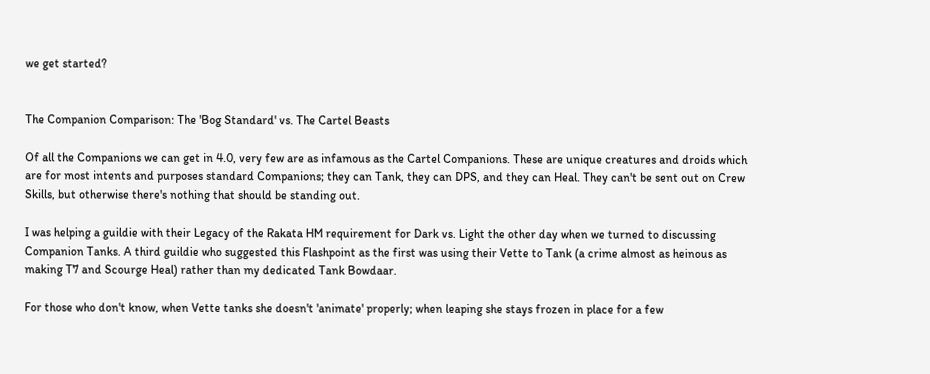we get started?


The Companion Comparison: The 'Bog Standard' vs. The Cartel Beasts

Of all the Companions we can get in 4.0, very few are as infamous as the Cartel Companions. These are unique creatures and droids which are for most intents and purposes standard Companions; they can Tank, they can DPS, and they can Heal. They can't be sent out on Crew Skills, but otherwise there's nothing that should be standing out.

I was helping a guildie with their Legacy of the Rakata HM requirement for Dark vs. Light the other day when we turned to discussing Companion Tanks. A third guildie who suggested this Flashpoint as the first was using their Vette to Tank (a crime almost as heinous as making T7 and Scourge Heal) rather than my dedicated Tank Bowdaar.

For those who don't know, when Vette tanks she doesn't 'animate' properly; when leaping she stays frozen in place for a few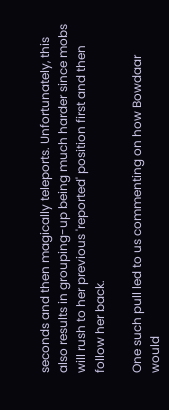seconds and then magically teleports. Unfortunately, this also results in grouping-up being much harder since mobs will rush to her previous 'reported' position first and then follow her back.

One such pull led to us commenting on how Bowdaar would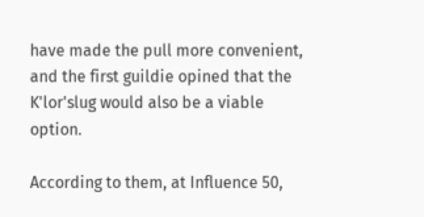have made the pull more convenient, and the first guildie opined that the K'lor'slug would also be a viable option.

According to them, at Influence 50,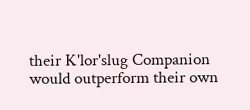their K'lor'slug Companion would outperform their own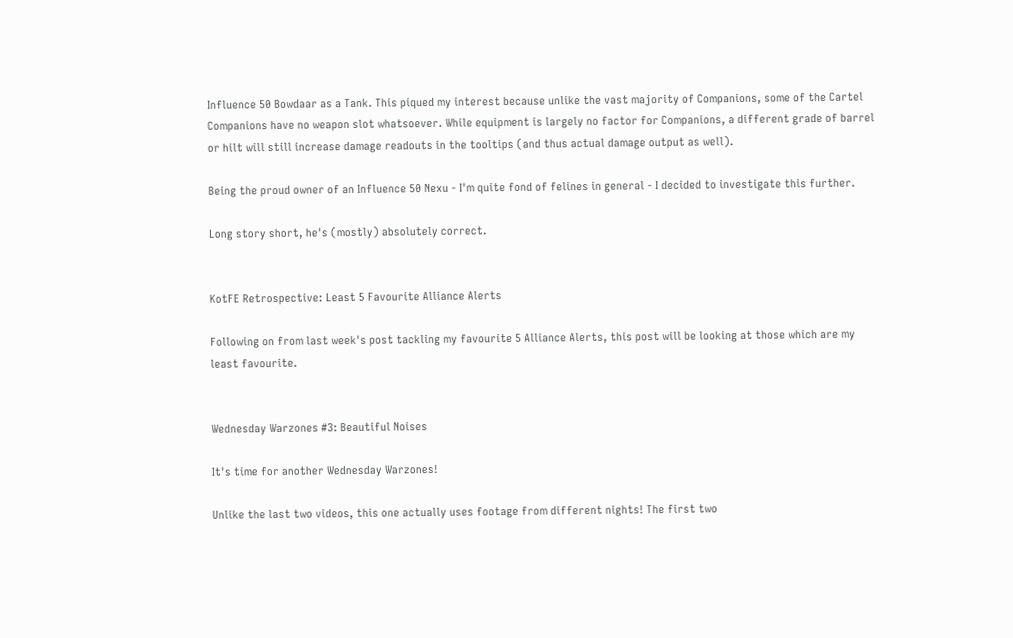Influence 50 Bowdaar as a Tank. This piqued my interest because unlike the vast majority of Companions, some of the Cartel Companions have no weapon slot whatsoever. While equipment is largely no factor for Companions, a different grade of barrel or hilt will still increase damage readouts in the tooltips (and thus actual damage output as well).

Being the proud owner of an Influence 50 Nexu - I'm quite fond of felines in general - I decided to investigate this further.

Long story short, he's (mostly) absolutely correct.


KotFE Retrospective: Least 5 Favourite Alliance Alerts

Following on from last week's post tackling my favourite 5 Alliance Alerts, this post will be looking at those which are my least favourite.


Wednesday Warzones #3: Beautiful Noises

It's time for another Wednesday Warzones!

Unlike the last two videos, this one actually uses footage from different nights! The first two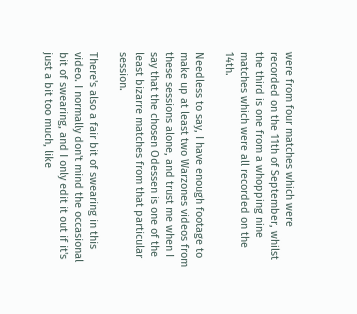were from four matches which were recorded on the 11th of September, whilst the third is one from a whopping nine matches which were all recorded on the 14th.

Needless to say, I have enough footage to make up at least two Warzones videos from these sessions alone, and trust me when I say that the chosen Odessen is one of the least bizarre matches from that particular session.

There's also a fair bit of swearing in this video. I normally don't mind the occasional bit of swearing, and I only edit it out if it's just a bit too much, like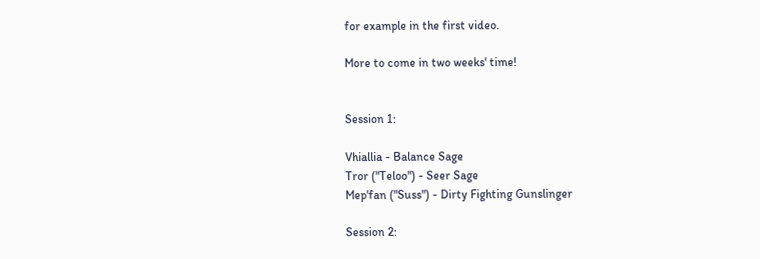for example in the first video.

More to come in two weeks' time!


Session 1:

Vhiallia - Balance Sage
Tror ("Teloo") - Seer Sage
Mep'fan ("Suss") - Dirty Fighting Gunslinger

Session 2: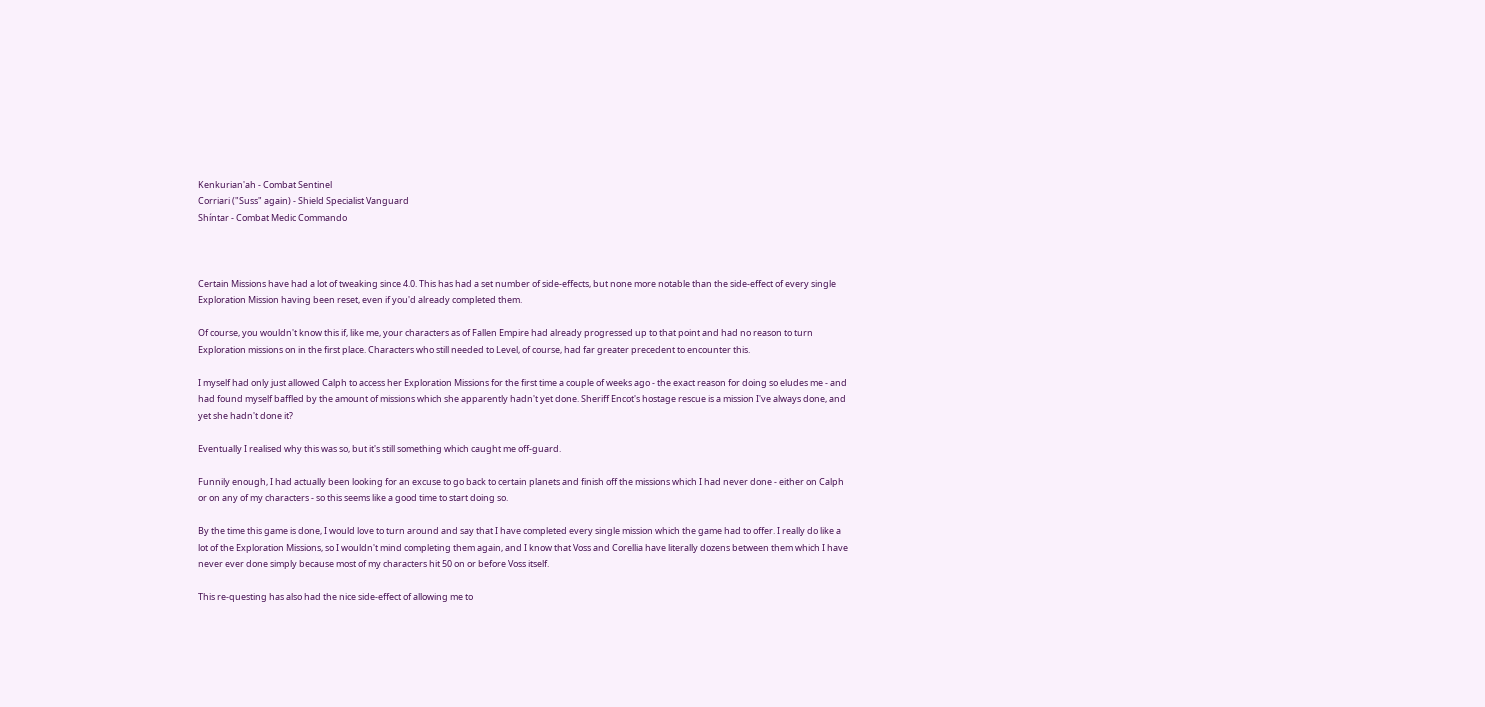Kenkurian'ah - Combat Sentinel
Corriari ("Suss" again) - Shield Specialist Vanguard
Shíntar - Combat Medic Commando



Certain Missions have had a lot of tweaking since 4.0. This has had a set number of side-effects, but none more notable than the side-effect of every single Exploration Mission having been reset, even if you'd already completed them.

Of course, you wouldn't know this if, like me, your characters as of Fallen Empire had already progressed up to that point and had no reason to turn Exploration missions on in the first place. Characters who still needed to Level, of course, had far greater precedent to encounter this.

I myself had only just allowed Calph to access her Exploration Missions for the first time a couple of weeks ago - the exact reason for doing so eludes me - and had found myself baffled by the amount of missions which she apparently hadn't yet done. Sheriff Encot's hostage rescue is a mission I've always done, and yet she hadn't done it?

Eventually I realised why this was so, but it's still something which caught me off-guard.

Funnily enough, I had actually been looking for an excuse to go back to certain planets and finish off the missions which I had never done - either on Calph or on any of my characters - so this seems like a good time to start doing so.

By the time this game is done, I would love to turn around and say that I have completed every single mission which the game had to offer. I really do like a lot of the Exploration Missions, so I wouldn't mind completing them again, and I know that Voss and Corellia have literally dozens between them which I have never ever done simply because most of my characters hit 50 on or before Voss itself.

This re-questing has also had the nice side-effect of allowing me to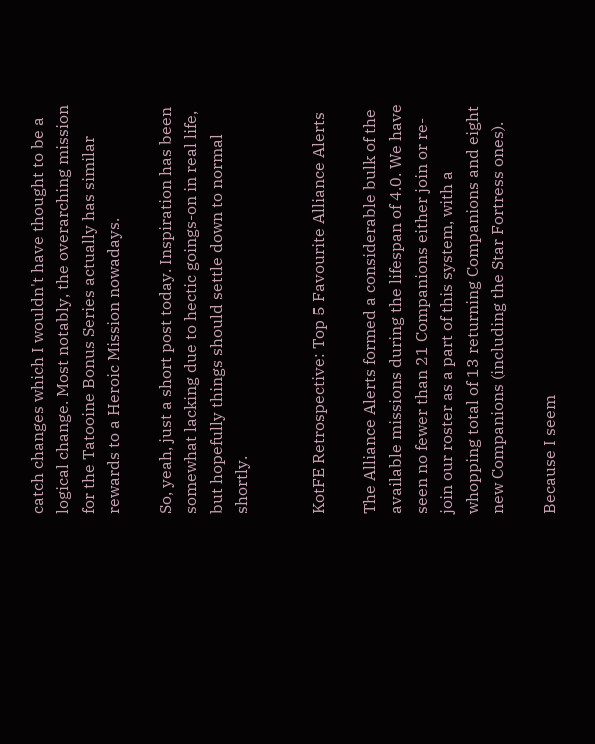catch changes which I wouldn't have thought to be a logical change. Most notably, the overarching mission for the Tatooine Bonus Series actually has similar rewards to a Heroic Mission nowadays.

So, yeah, just a short post today. Inspiration has been somewhat lacking due to hectic goings-on in real life, but hopefully things should settle down to normal shortly.


KotFE Retrospective: Top 5 Favourite Alliance Alerts

The Alliance Alerts formed a considerable bulk of the available missions during the lifespan of 4.0. We have seen no fewer than 21 Companions either join or re-join our roster as a part of this system, with a whopping total of 13 returning Companions and eight new Companions (including the Star Fortress ones).

Because I seem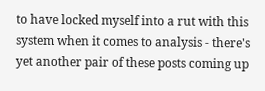to have locked myself into a rut with this system when it comes to analysis - there's yet another pair of these posts coming up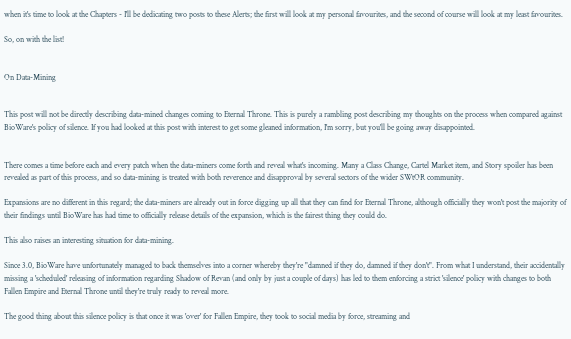when it's time to look at the Chapters - I'll be dedicating two posts to these Alerts; the first will look at my personal favourites, and the second of course will look at my least favourites.

So, on with the list!


On Data-Mining


This post will not be directly describing data-mined changes coming to Eternal Throne. This is purely a rambling post describing my thoughts on the process when compared against BioWare's policy of silence. If you had looked at this post with interest to get some gleaned information, I'm sorry, but you'll be going away disappointed.


There comes a time before each and every patch when the data-miners come forth and reveal what's incoming. Many a Class Change, Cartel Market item, and Story spoiler has been revealed as part of this process, and so data-mining is treated with both reverence and disapproval by several sectors of the wider SWtOR community.

Expansions are no different in this regard; the data-miners are already out in force digging up all that they can find for Eternal Throne, although officially they won't post the majority of their findings until BioWare has had time to officially release details of the expansion, which is the fairest thing they could do.

This also raises an interesting situation for data-mining.

Since 3.0, BioWare have unfortunately managed to back themselves into a corner whereby they're "damned if they do, damned if they don't". From what I understand, their accidentally missing a 'scheduled' releasing of information regarding Shadow of Revan (and only by just a couple of days) has led to them enforcing a strict 'silence' policy with changes to both Fallen Empire and Eternal Throne until they're truly ready to reveal more.

The good thing about this silence policy is that once it was 'over' for Fallen Empire, they took to social media by force, streaming and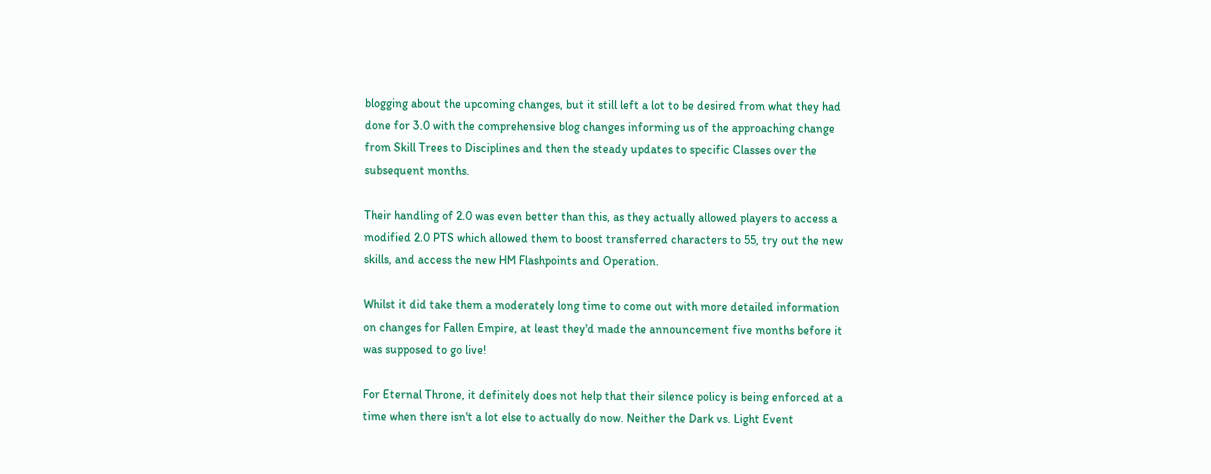blogging about the upcoming changes, but it still left a lot to be desired from what they had done for 3.0 with the comprehensive blog changes informing us of the approaching change from Skill Trees to Disciplines and then the steady updates to specific Classes over the subsequent months.

Their handling of 2.0 was even better than this, as they actually allowed players to access a modified 2.0 PTS which allowed them to boost transferred characters to 55, try out the new skills, and access the new HM Flashpoints and Operation.

Whilst it did take them a moderately long time to come out with more detailed information on changes for Fallen Empire, at least they'd made the announcement five months before it was supposed to go live!

For Eternal Throne, it definitely does not help that their silence policy is being enforced at a time when there isn't a lot else to actually do now. Neither the Dark vs. Light Event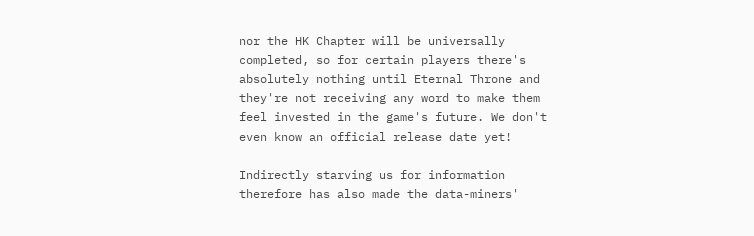nor the HK Chapter will be universally completed, so for certain players there's absolutely nothing until Eternal Throne and they're not receiving any word to make them feel invested in the game's future. We don't even know an official release date yet!

Indirectly starving us for information therefore has also made the data-miners'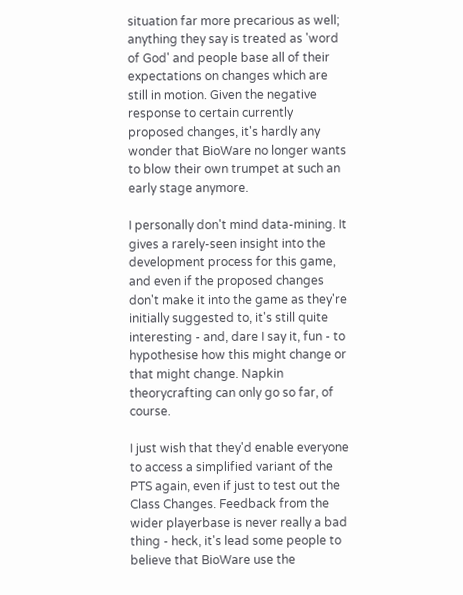situation far more precarious as well; anything they say is treated as 'word of God' and people base all of their expectations on changes which are still in motion. Given the negative response to certain currently proposed changes, it's hardly any wonder that BioWare no longer wants to blow their own trumpet at such an early stage anymore.

I personally don't mind data-mining. It gives a rarely-seen insight into the development process for this game, and even if the proposed changes don't make it into the game as they're initially suggested to, it's still quite interesting - and, dare I say it, fun - to hypothesise how this might change or that might change. Napkin theorycrafting can only go so far, of course.

I just wish that they'd enable everyone to access a simplified variant of the PTS again, even if just to test out the Class Changes. Feedback from the wider playerbase is never really a bad thing - heck, it's lead some people to believe that BioWare use the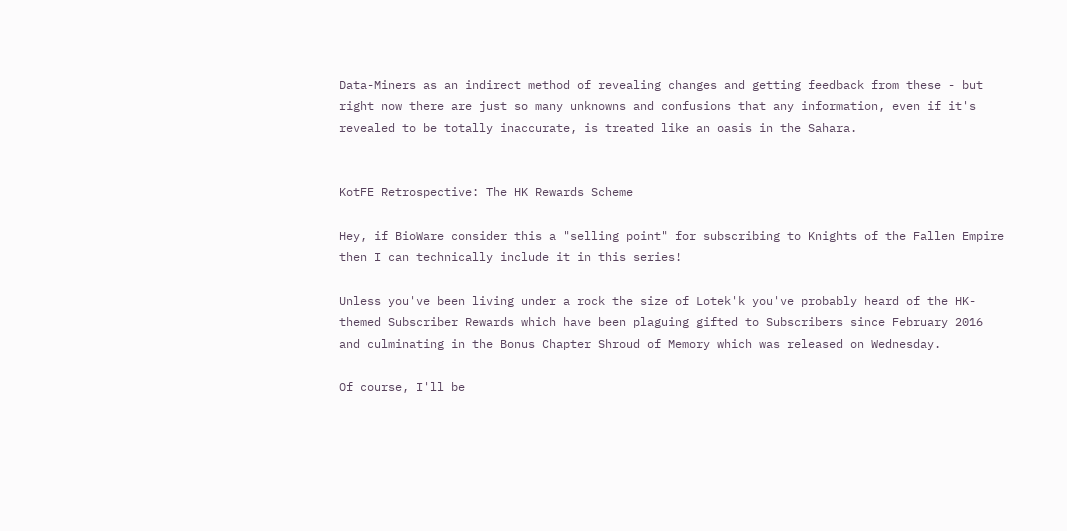Data-Miners as an indirect method of revealing changes and getting feedback from these - but right now there are just so many unknowns and confusions that any information, even if it's revealed to be totally inaccurate, is treated like an oasis in the Sahara.


KotFE Retrospective: The HK Rewards Scheme

Hey, if BioWare consider this a "selling point" for subscribing to Knights of the Fallen Empire then I can technically include it in this series!

Unless you've been living under a rock the size of Lotek'k you've probably heard of the HK-themed Subscriber Rewards which have been plaguing gifted to Subscribers since February 2016 and culminating in the Bonus Chapter Shroud of Memory which was released on Wednesday.

Of course, I'll be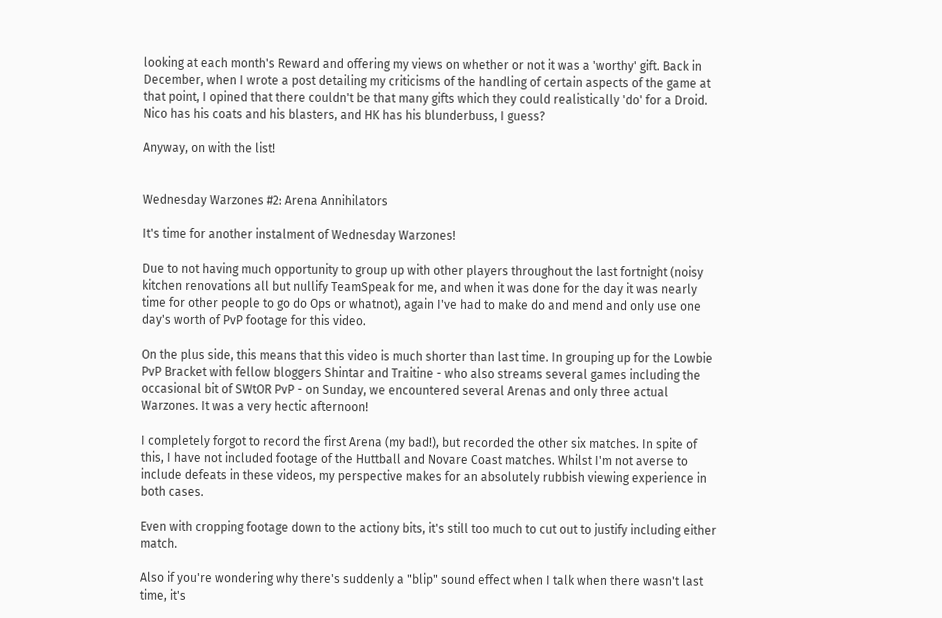looking at each month's Reward and offering my views on whether or not it was a 'worthy' gift. Back in December, when I wrote a post detailing my criticisms of the handling of certain aspects of the game at that point, I opined that there couldn't be that many gifts which they could realistically 'do' for a Droid. Nico has his coats and his blasters, and HK has his blunderbuss, I guess?

Anyway, on with the list!


Wednesday Warzones #2: Arena Annihilators

It's time for another instalment of Wednesday Warzones!

Due to not having much opportunity to group up with other players throughout the last fortnight (noisy kitchen renovations all but nullify TeamSpeak for me, and when it was done for the day it was nearly time for other people to go do Ops or whatnot), again I've had to make do and mend and only use one day's worth of PvP footage for this video.

On the plus side, this means that this video is much shorter than last time. In grouping up for the Lowbie PvP Bracket with fellow bloggers Shintar and Traitine - who also streams several games including the occasional bit of SWtOR PvP - on Sunday, we encountered several Arenas and only three actual Warzones. It was a very hectic afternoon!

I completely forgot to record the first Arena (my bad!), but recorded the other six matches. In spite of this, I have not included footage of the Huttball and Novare Coast matches. Whilst I'm not averse to include defeats in these videos, my perspective makes for an absolutely rubbish viewing experience in both cases.

Even with cropping footage down to the actiony bits, it's still too much to cut out to justify including either match.

Also if you're wondering why there's suddenly a "blip" sound effect when I talk when there wasn't last time, it's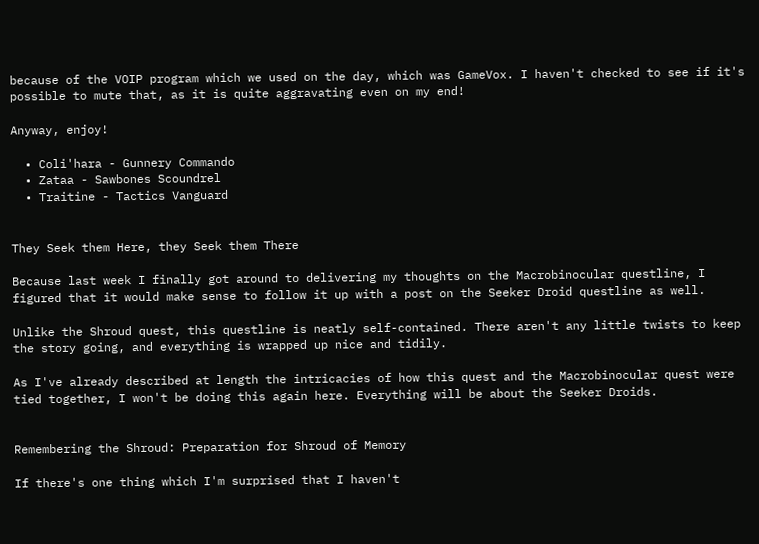because of the VOIP program which we used on the day, which was GameVox. I haven't checked to see if it's possible to mute that, as it is quite aggravating even on my end!

Anyway, enjoy!

  • Coli'hara - Gunnery Commando
  • Zataa - Sawbones Scoundrel
  • Traitine - Tactics Vanguard


They Seek them Here, they Seek them There

Because last week I finally got around to delivering my thoughts on the Macrobinocular questline, I figured that it would make sense to follow it up with a post on the Seeker Droid questline as well.

Unlike the Shroud quest, this questline is neatly self-contained. There aren't any little twists to keep the story going, and everything is wrapped up nice and tidily.

As I've already described at length the intricacies of how this quest and the Macrobinocular quest were tied together, I won't be doing this again here. Everything will be about the Seeker Droids.


Remembering the Shroud: Preparation for Shroud of Memory

If there's one thing which I'm surprised that I haven't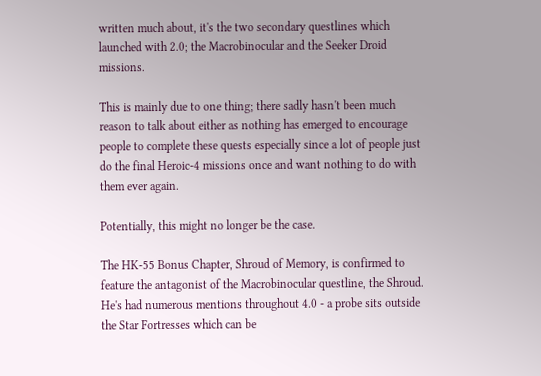written much about, it's the two secondary questlines which launched with 2.0; the Macrobinocular and the Seeker Droid missions.

This is mainly due to one thing; there sadly hasn't been much reason to talk about either as nothing has emerged to encourage people to complete these quests especially since a lot of people just do the final Heroic-4 missions once and want nothing to do with them ever again.

Potentially, this might no longer be the case.

The HK-55 Bonus Chapter, Shroud of Memory, is confirmed to feature the antagonist of the Macrobinocular questline, the Shroud. He's had numerous mentions throughout 4.0 - a probe sits outside the Star Fortresses which can be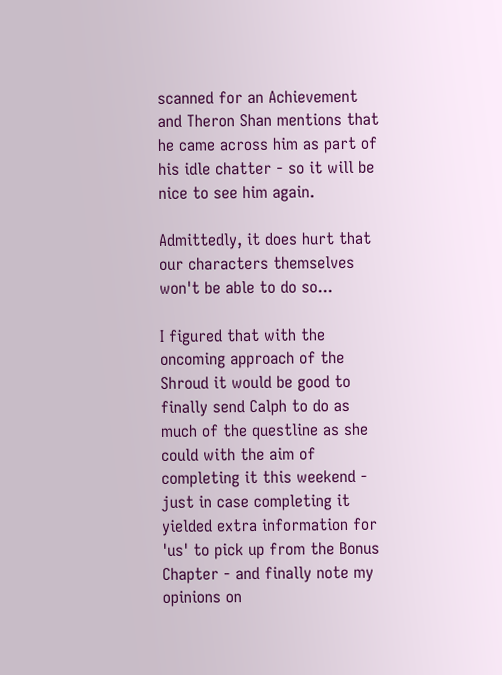scanned for an Achievement and Theron Shan mentions that he came across him as part of his idle chatter - so it will be nice to see him again.

Admittedly, it does hurt that our characters themselves won't be able to do so...

I figured that with the oncoming approach of the Shroud it would be good to finally send Calph to do as much of the questline as she could with the aim of completing it this weekend - just in case completing it yielded extra information for 'us' to pick up from the Bonus Chapter - and finally note my opinions on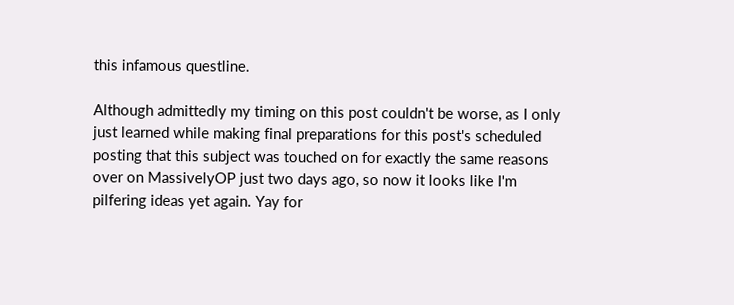this infamous questline.

Although admittedly my timing on this post couldn't be worse, as I only just learned while making final preparations for this post's scheduled posting that this subject was touched on for exactly the same reasons over on MassivelyOP just two days ago, so now it looks like I'm pilfering ideas yet again. Yay for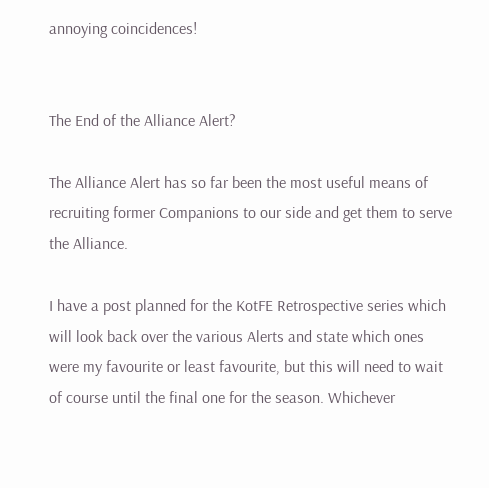annoying coincidences!


The End of the Alliance Alert?

The Alliance Alert has so far been the most useful means of recruiting former Companions to our side and get them to serve the Alliance.

I have a post planned for the KotFE Retrospective series which will look back over the various Alerts and state which ones were my favourite or least favourite, but this will need to wait of course until the final one for the season. Whichever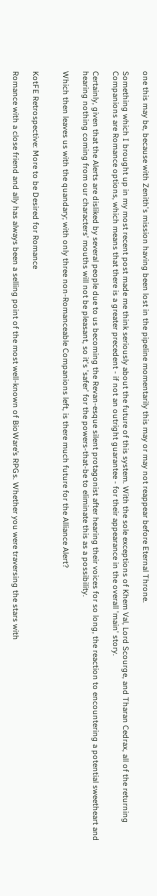one this may be, because with Zenith's mission having been lost in the pipeline momentarily this may or may not reappear before Eternal Throne.

Something which I brought up in my most recent post made me think seriously about the future of this system. With the sole exceptions of Khem Val, Lord Scourge, and Tharan Cedrax, all of the returning Companions are Romance options, which means that there is a greater precedent - if not an outright guarantee - for their appearance in the overall 'main' story.

Certainly, given that the Alerts are disliked by several people due to us becoming the Revan-esque silent protagonist after hearing their voices for so long, the reaction to encountering a potential sweetheart and hearing nothing coming from our characters' mouths will not be pleasant, so it's 'safer' for the powers-that-be to eliminate this as a possibility.

Which then leaves us with the quandary; with only three non-Romanceable Companions left, is there much future for the Alliance Alert?


KotFE Retrospective: More to be Desired for Romance

Romance with a close friend and ally has always been a selling point of the most well-known of BioWare’s RPGs. Whether you were traversing the stars with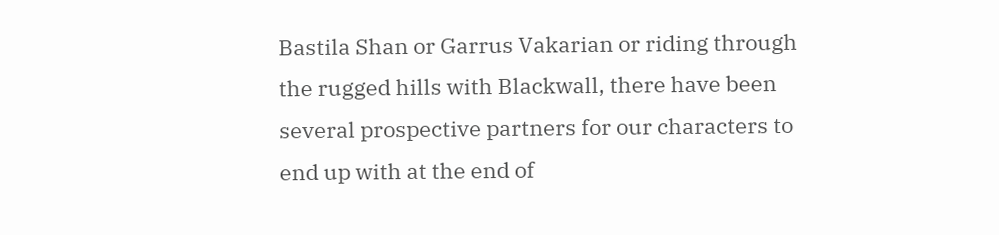Bastila Shan or Garrus Vakarian or riding through the rugged hills with Blackwall, there have been several prospective partners for our characters to end up with at the end of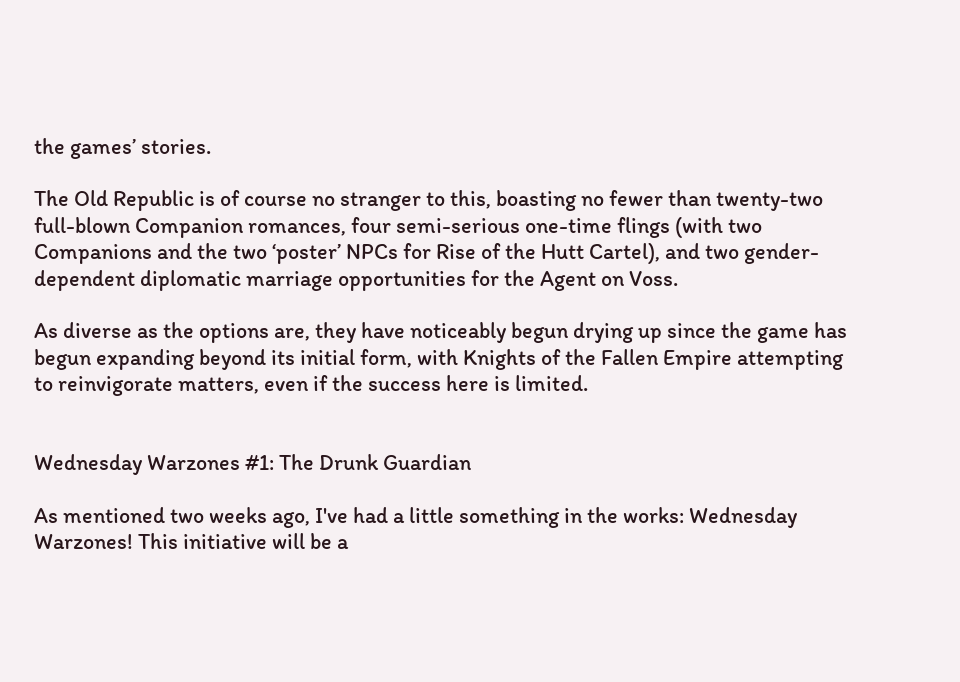the games’ stories.

The Old Republic is of course no stranger to this, boasting no fewer than twenty-two full-blown Companion romances, four semi-serious one-time flings (with two Companions and the two ‘poster’ NPCs for Rise of the Hutt Cartel), and two gender-dependent diplomatic marriage opportunities for the Agent on Voss.

As diverse as the options are, they have noticeably begun drying up since the game has begun expanding beyond its initial form, with Knights of the Fallen Empire attempting to reinvigorate matters, even if the success here is limited.


Wednesday Warzones #1: The Drunk Guardian

As mentioned two weeks ago, I've had a little something in the works: Wednesday Warzones! This initiative will be a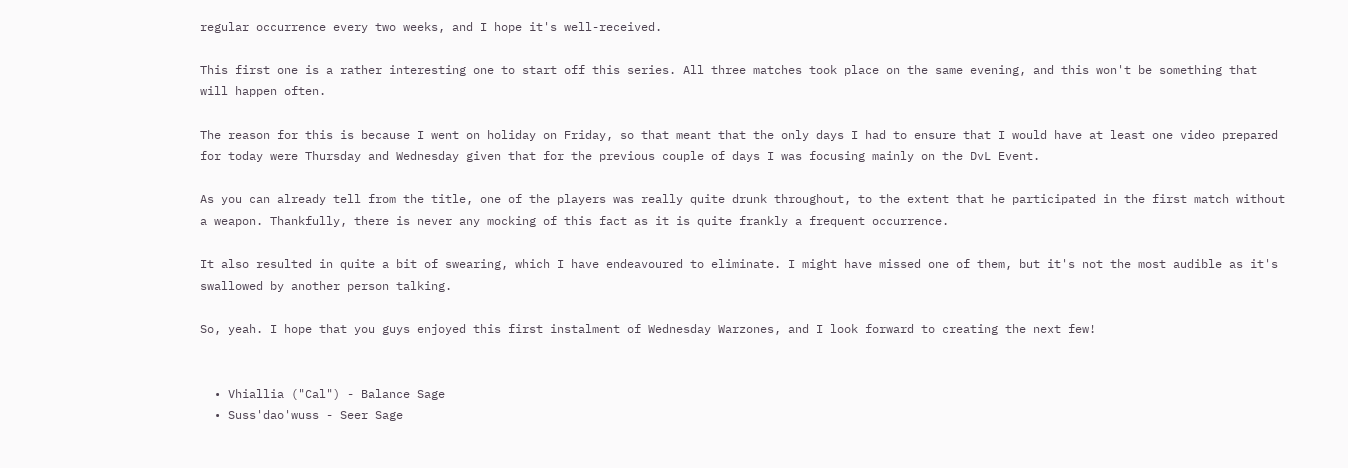regular occurrence every two weeks, and I hope it's well-received.

This first one is a rather interesting one to start off this series. All three matches took place on the same evening, and this won't be something that will happen often.

The reason for this is because I went on holiday on Friday, so that meant that the only days I had to ensure that I would have at least one video prepared for today were Thursday and Wednesday given that for the previous couple of days I was focusing mainly on the DvL Event.

As you can already tell from the title, one of the players was really quite drunk throughout, to the extent that he participated in the first match without a weapon. Thankfully, there is never any mocking of this fact as it is quite frankly a frequent occurrence.

It also resulted in quite a bit of swearing, which I have endeavoured to eliminate. I might have missed one of them, but it's not the most audible as it's swallowed by another person talking.

So, yeah. I hope that you guys enjoyed this first instalment of Wednesday Warzones, and I look forward to creating the next few!


  • Vhiallia ("Cal") - Balance Sage
  • Suss'dao'wuss - Seer Sage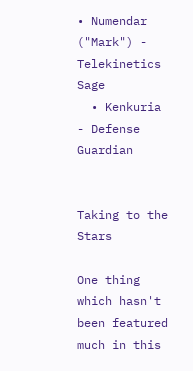• Numendar ("Mark") - Telekinetics Sage
  • Kenkuria - Defense Guardian


Taking to the Stars

One thing which hasn't been featured much in this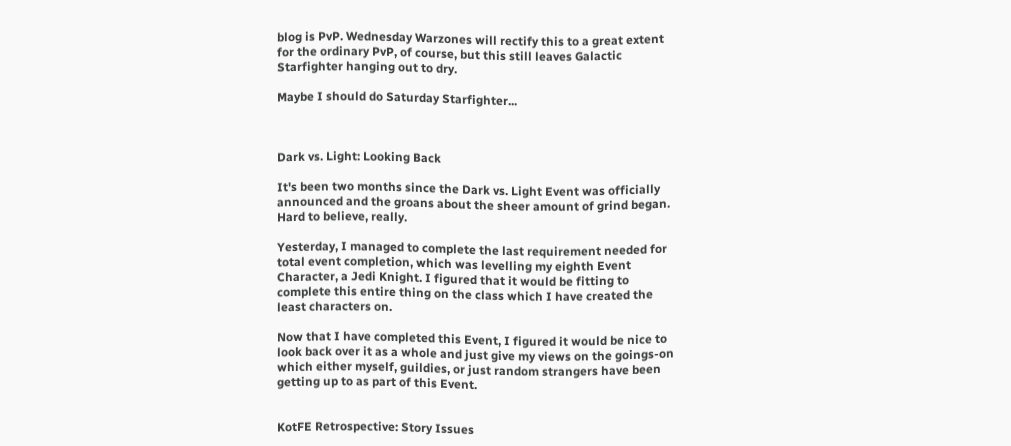blog is PvP. Wednesday Warzones will rectify this to a great extent for the ordinary PvP, of course, but this still leaves Galactic Starfighter hanging out to dry.

Maybe I should do Saturday Starfighter...



Dark vs. Light: Looking Back

It's been two months since the Dark vs. Light Event was officially announced and the groans about the sheer amount of grind began. Hard to believe, really.

Yesterday, I managed to complete the last requirement needed for total event completion, which was levelling my eighth Event Character, a Jedi Knight. I figured that it would be fitting to complete this entire thing on the class which I have created the least characters on.

Now that I have completed this Event, I figured it would be nice to look back over it as a whole and just give my views on the goings-on which either myself, guildies, or just random strangers have been getting up to as part of this Event.


KotFE Retrospective: Story Issues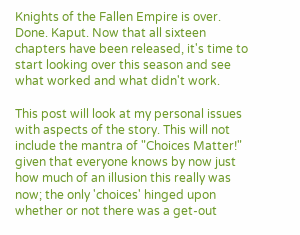Knights of the Fallen Empire is over. Done. Kaput. Now that all sixteen chapters have been released, it's time to start looking over this season and see what worked and what didn't work.

This post will look at my personal issues with aspects of the story. This will not include the mantra of "Choices Matter!" given that everyone knows by now just how much of an illusion this really was now; the only 'choices' hinged upon whether or not there was a get-out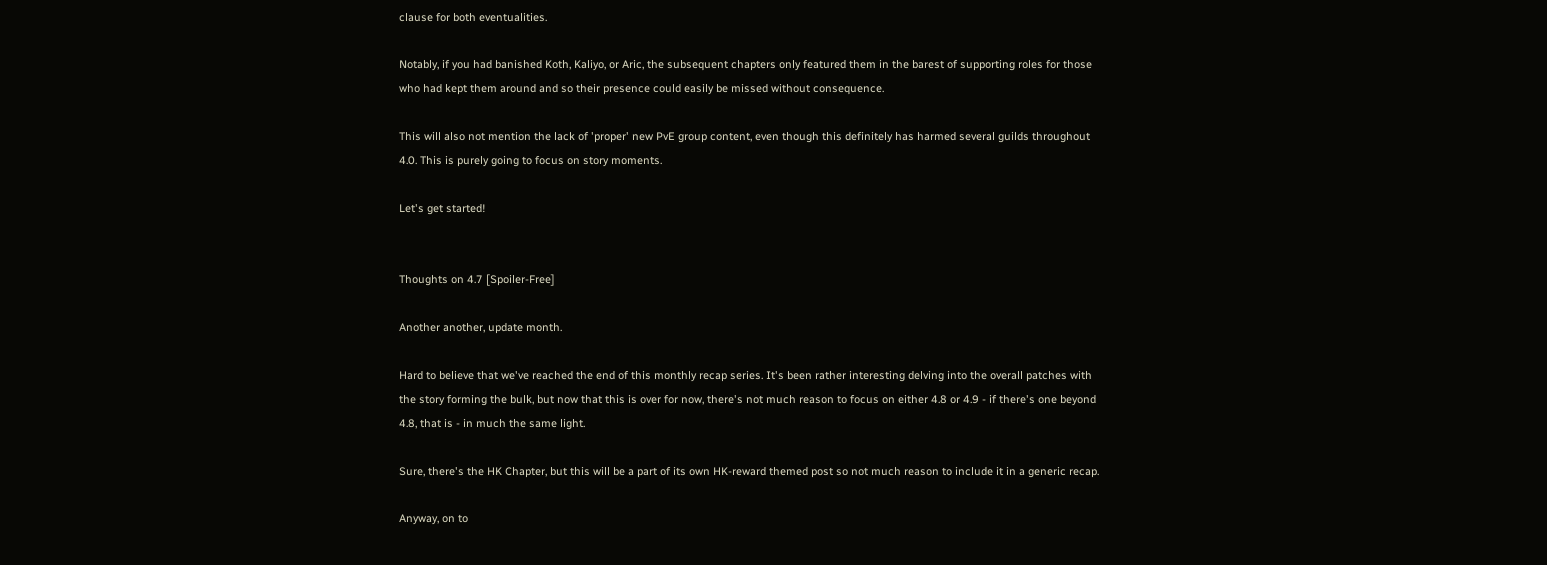clause for both eventualities.

Notably, if you had banished Koth, Kaliyo, or Aric, the subsequent chapters only featured them in the barest of supporting roles for those who had kept them around and so their presence could easily be missed without consequence.

This will also not mention the lack of 'proper' new PvE group content, even though this definitely has harmed several guilds throughout 4.0. This is purely going to focus on story moments.

Let's get started!


Thoughts on 4.7 [Spoiler-Free]

Another another, update month.

Hard to believe that we've reached the end of this monthly recap series. It's been rather interesting delving into the overall patches with the story forming the bulk, but now that this is over for now, there's not much reason to focus on either 4.8 or 4.9 - if there's one beyond 4.8, that is - in much the same light.

Sure, there's the HK Chapter, but this will be a part of its own HK-reward themed post so not much reason to include it in a generic recap.

Anyway, on to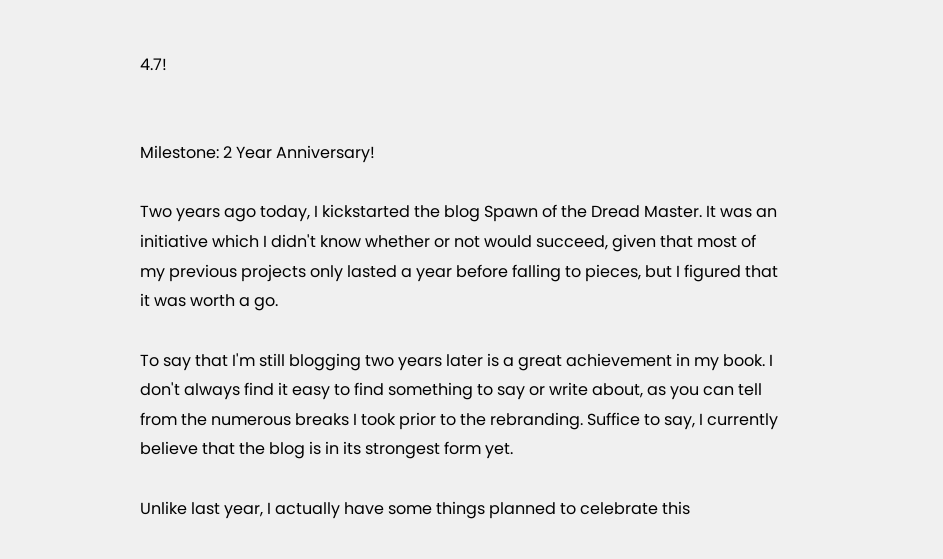4.7!


Milestone: 2 Year Anniversary!

Two years ago today, I kickstarted the blog Spawn of the Dread Master. It was an initiative which I didn't know whether or not would succeed, given that most of my previous projects only lasted a year before falling to pieces, but I figured that it was worth a go.

To say that I'm still blogging two years later is a great achievement in my book. I don't always find it easy to find something to say or write about, as you can tell from the numerous breaks I took prior to the rebranding. Suffice to say, I currently believe that the blog is in its strongest form yet.

Unlike last year, I actually have some things planned to celebrate this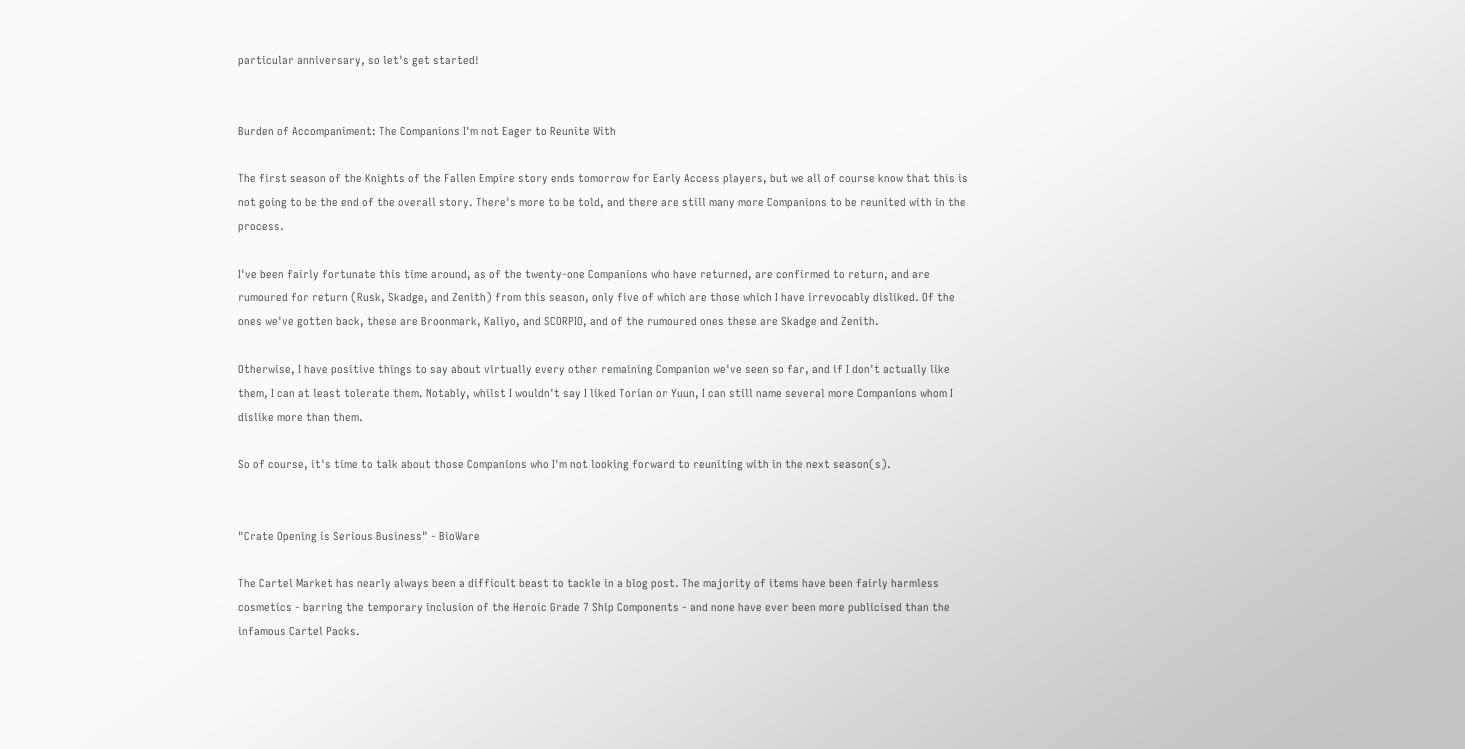particular anniversary, so let's get started!


Burden of Accompaniment: The Companions I'm not Eager to Reunite With

The first season of the Knights of the Fallen Empire story ends tomorrow for Early Access players, but we all of course know that this is not going to be the end of the overall story. There's more to be told, and there are still many more Companions to be reunited with in the process.

I've been fairly fortunate this time around, as of the twenty-one Companions who have returned, are confirmed to return, and are rumoured for return (Rusk, Skadge, and Zenith) from this season, only five of which are those which I have irrevocably disliked. Of the ones we've gotten back, these are Broonmark, Kaliyo, and SCORPIO, and of the rumoured ones these are Skadge and Zenith.

Otherwise, I have positive things to say about virtually every other remaining Companion we've seen so far, and if I don't actually like them, I can at least tolerate them. Notably, whilst I wouldn't say I liked Torian or Yuun, I can still name several more Companions whom I dislike more than them.

So of course, it's time to talk about those Companions who I'm not looking forward to reuniting with in the next season(s).


"Crate Opening is Serious Business" - BioWare

The Cartel Market has nearly always been a difficult beast to tackle in a blog post. The majority of items have been fairly harmless cosmetics - barring the temporary inclusion of the Heroic Grade 7 Ship Components - and none have ever been more publicised than the infamous Cartel Packs.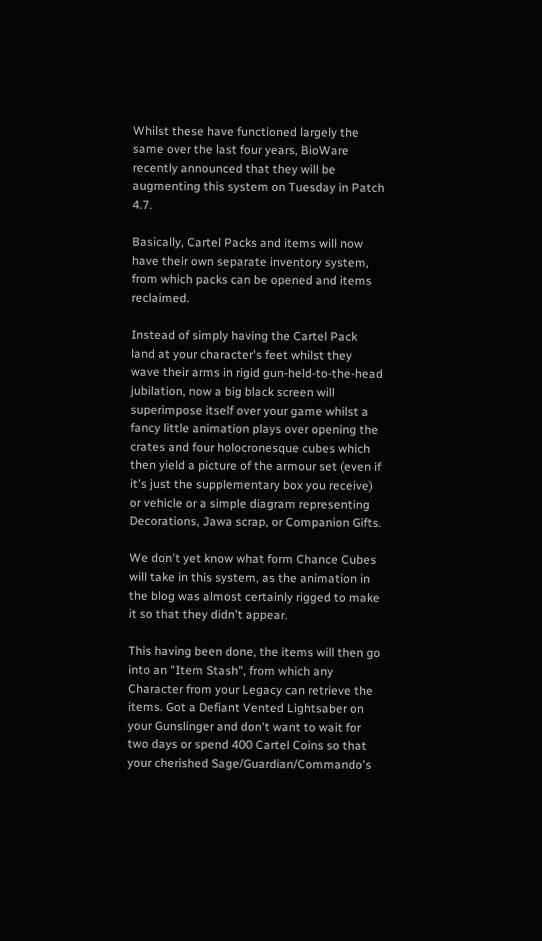Whilst these have functioned largely the same over the last four years, BioWare recently announced that they will be augmenting this system on Tuesday in Patch 4.7.

Basically, Cartel Packs and items will now have their own separate inventory system, from which packs can be opened and items reclaimed.

Instead of simply having the Cartel Pack land at your character's feet whilst they wave their arms in rigid gun-held-to-the-head jubilation, now a big black screen will superimpose itself over your game whilst a fancy little animation plays over opening the crates and four holocronesque cubes which then yield a picture of the armour set (even if it's just the supplementary box you receive) or vehicle or a simple diagram representing Decorations, Jawa scrap, or Companion Gifts.

We don't yet know what form Chance Cubes will take in this system, as the animation in the blog was almost certainly rigged to make it so that they didn't appear.

This having been done, the items will then go into an "Item Stash", from which any Character from your Legacy can retrieve the items. Got a Defiant Vented Lightsaber on your Gunslinger and don't want to wait for two days or spend 400 Cartel Coins so that your cherished Sage/Guardian/Commando's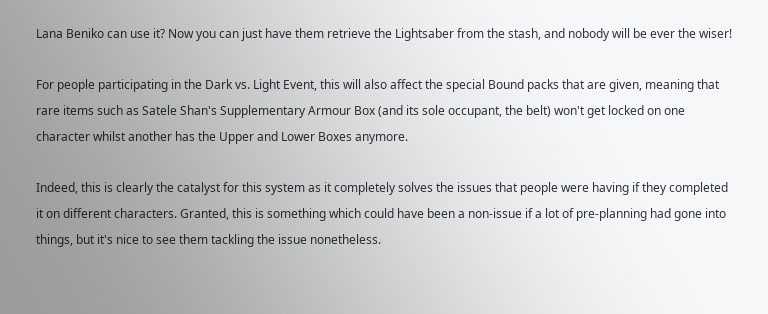Lana Beniko can use it? Now you can just have them retrieve the Lightsaber from the stash, and nobody will be ever the wiser!

For people participating in the Dark vs. Light Event, this will also affect the special Bound packs that are given, meaning that rare items such as Satele Shan's Supplementary Armour Box (and its sole occupant, the belt) won't get locked on one character whilst another has the Upper and Lower Boxes anymore.

Indeed, this is clearly the catalyst for this system as it completely solves the issues that people were having if they completed it on different characters. Granted, this is something which could have been a non-issue if a lot of pre-planning had gone into things, but it's nice to see them tackling the issue nonetheless.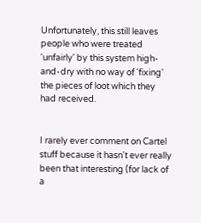Unfortunately, this still leaves people who were treated 'unfairly' by this system high-and-dry with no way of 'fixing' the pieces of loot which they had received.


I rarely ever comment on Cartel stuff because it hasn't ever really been that interesting (for lack of a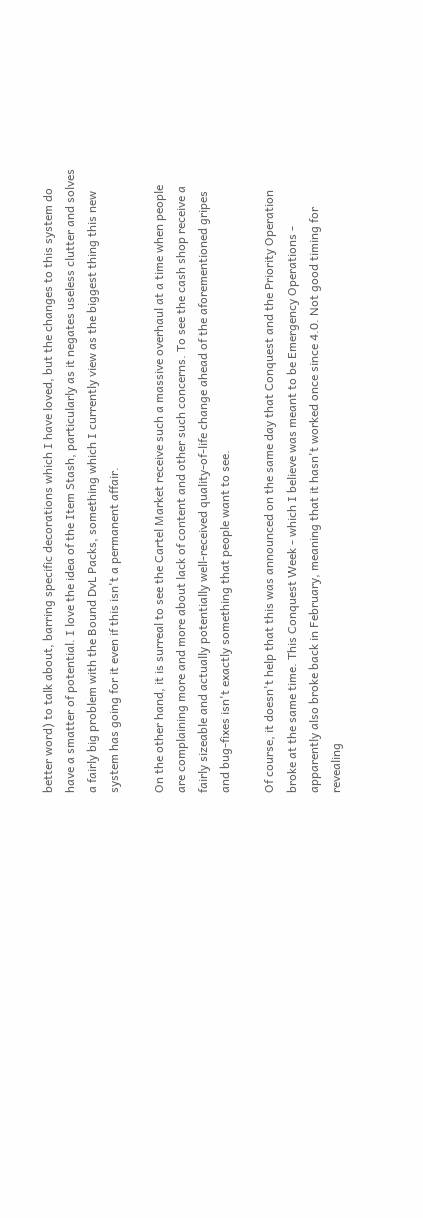better word) to talk about, barring specific decorations which I have loved, but the changes to this system do have a smatter of potential. I love the idea of the Item Stash, particularly as it negates useless clutter and solves a fairly big problem with the Bound DvL Packs, something which I currently view as the biggest thing this new system has going for it even if this isn't a permanent affair.

On the other hand, it is surreal to see the Cartel Market receive such a massive overhaul at a time when people are complaining more and more about lack of content and other such concerns. To see the cash shop receive a fairly sizeable and actually potentially well-received quality-of-life change ahead of the aforementioned gripes and bug-fixes isn't exactly something that people want to see.

Of course, it doesn't help that this was announced on the same day that Conquest and the Priority Operation broke at the same time. This Conquest Week - which I believe was meant to be Emergency Operations - apparently also broke back in February, meaning that it hasn't worked once since 4.0. Not good timing for revealing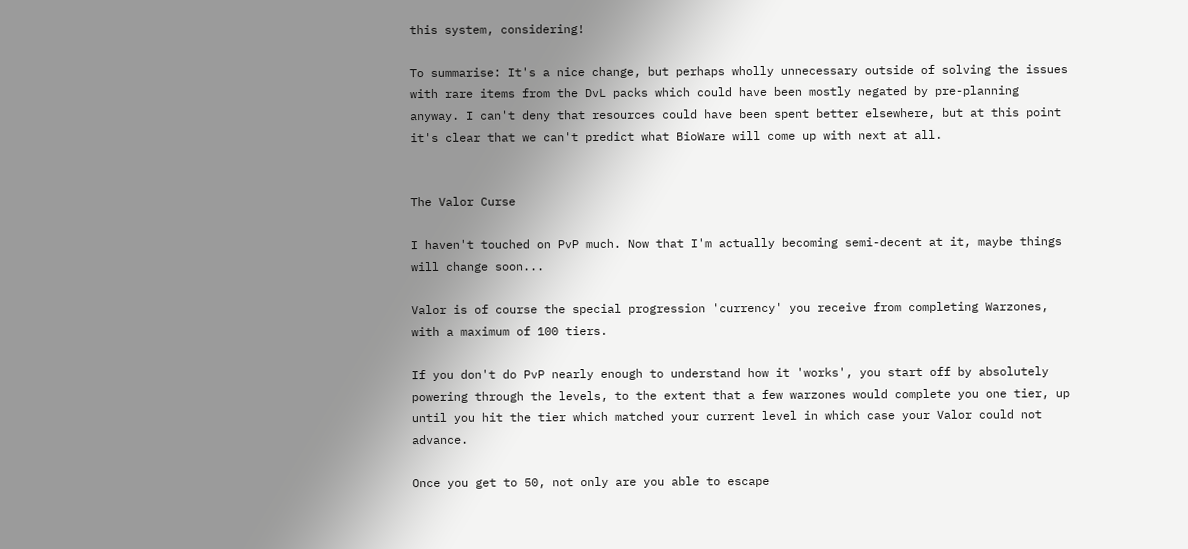this system, considering!

To summarise: It's a nice change, but perhaps wholly unnecessary outside of solving the issues with rare items from the DvL packs which could have been mostly negated by pre-planning anyway. I can't deny that resources could have been spent better elsewhere, but at this point it's clear that we can't predict what BioWare will come up with next at all.


The Valor Curse

I haven't touched on PvP much. Now that I'm actually becoming semi-decent at it, maybe things will change soon...

Valor is of course the special progression 'currency' you receive from completing Warzones, with a maximum of 100 tiers.

If you don't do PvP nearly enough to understand how it 'works', you start off by absolutely powering through the levels, to the extent that a few warzones would complete you one tier, up until you hit the tier which matched your current level in which case your Valor could not advance.

Once you get to 50, not only are you able to escape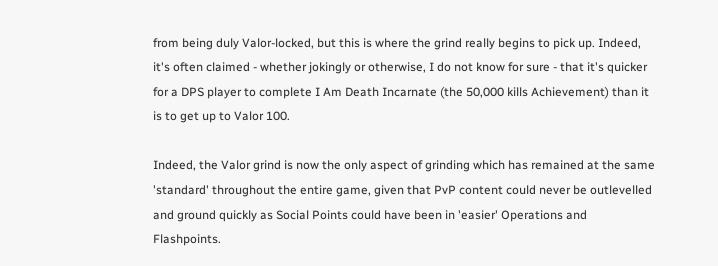from being duly Valor-locked, but this is where the grind really begins to pick up. Indeed, it's often claimed - whether jokingly or otherwise, I do not know for sure - that it's quicker for a DPS player to complete I Am Death Incarnate (the 50,000 kills Achievement) than it is to get up to Valor 100.

Indeed, the Valor grind is now the only aspect of grinding which has remained at the same 'standard' throughout the entire game, given that PvP content could never be outlevelled and ground quickly as Social Points could have been in 'easier' Operations and Flashpoints.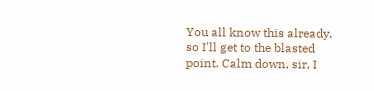You all know this already, so I'll get to the blasted point. Calm down, sir, I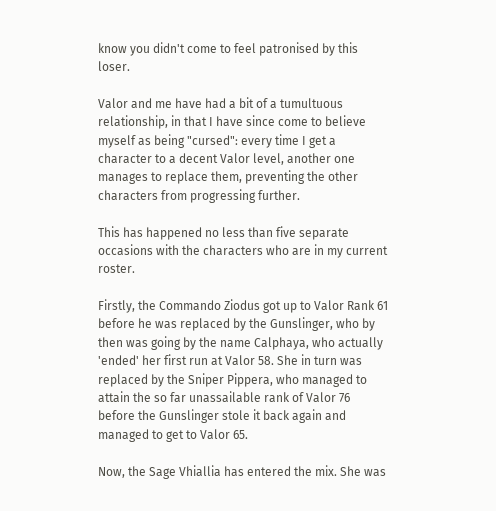know you didn't come to feel patronised by this loser.

Valor and me have had a bit of a tumultuous relationship, in that I have since come to believe myself as being "cursed": every time I get a character to a decent Valor level, another one manages to replace them, preventing the other characters from progressing further.

This has happened no less than five separate occasions with the characters who are in my current roster.

Firstly, the Commando Ziodus got up to Valor Rank 61 before he was replaced by the Gunslinger, who by then was going by the name Calphaya, who actually 'ended' her first run at Valor 58. She in turn was replaced by the Sniper Pippera, who managed to attain the so far unassailable rank of Valor 76 before the Gunslinger stole it back again and managed to get to Valor 65.

Now, the Sage Vhiallia has entered the mix. She was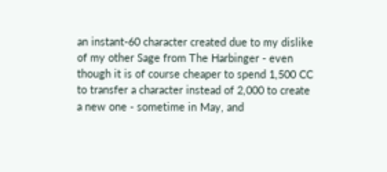an instant-60 character created due to my dislike of my other Sage from The Harbinger - even though it is of course cheaper to spend 1,500 CC to transfer a character instead of 2,000 to create a new one - sometime in May, and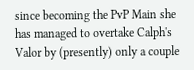since becoming the PvP Main she has managed to overtake Calph's Valor by (presently) only a couple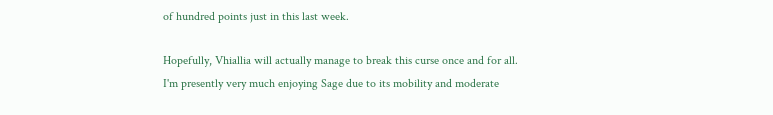of hundred points just in this last week.

Hopefully, Vhiallia will actually manage to break this curse once and for all. I'm presently very much enjoying Sage due to its mobility and moderate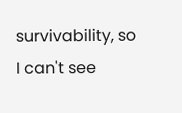survivability, so I can't see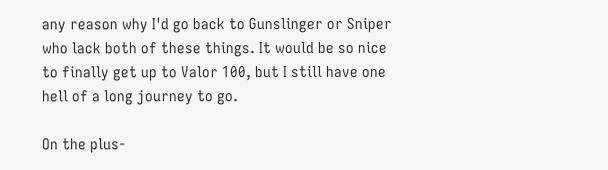any reason why I'd go back to Gunslinger or Sniper who lack both of these things. It would be so nice to finally get up to Valor 100, but I still have one hell of a long journey to go.

On the plus-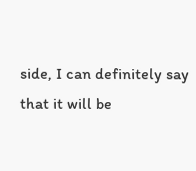side, I can definitely say that it will be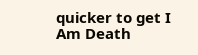quicker to get I Am Death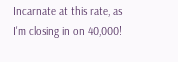Incarnate at this rate, as I'm closing in on 40,000!